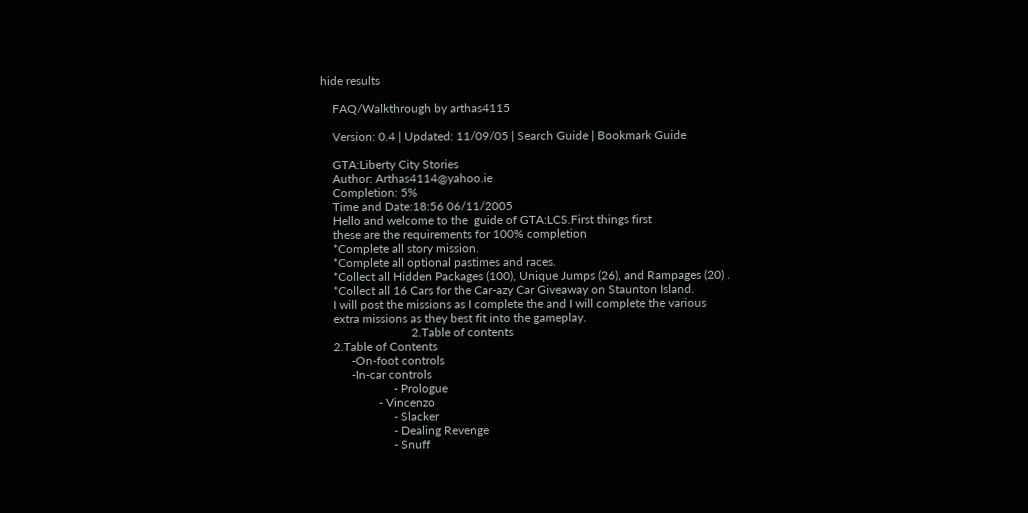hide results

    FAQ/Walkthrough by arthas4115

    Version: 0.4 | Updated: 11/09/05 | Search Guide | Bookmark Guide

    GTA:Liberty City Stories
    Author: Arthas4114@yahoo.ie
    Completion: 5%
    Time and Date:18:56 06/11/2005
    Hello and welcome to the  guide of GTA:LCS.First things first
    these are the requirements for 100% completion
    *Complete all story mission.
    *Complete all optional pastimes and races.
    *Collect all Hidden Packages (100), Unique Jumps (26), and Rampages (20) .
    *Collect all 16 Cars for the Car-azy Car Giveaway on Staunton Island.
    I will post the missions as I complete the and I will complete the various
    extra missions as they best fit into the gameplay.
                              2.Table of contents
    2.Table of Contents
          -On-foot controls
          -In-car controls
                        - Prologue
                   - Vincenzo
                        - Slacker
                        - Dealing Revenge
                        - Snuff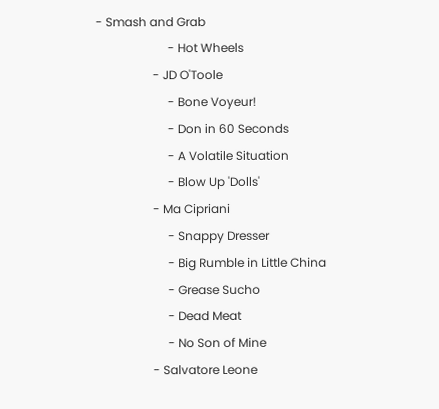- Smash and Grab
                        - Hot Wheels
                   - JD O'Toole
                        - Bone Voyeur!
                        - Don in 60 Seconds
                        - A Volatile Situation
                        - Blow Up 'Dolls'
                   - Ma Cipriani
                        - Snappy Dresser
                        - Big Rumble in Little China
                        - Grease Sucho
                        - Dead Meat
                        - No Son of Mine
                   - Salvatore Leone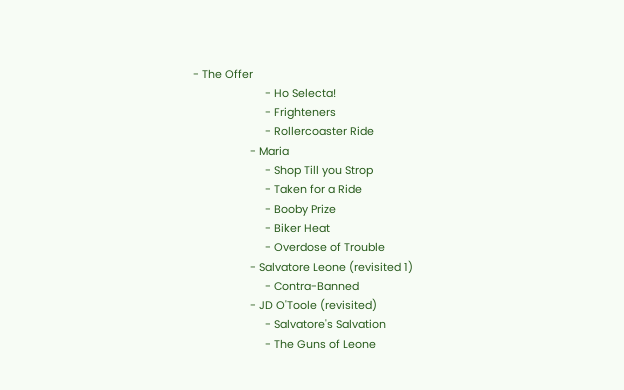- The Offer
                        - Ho Selecta!
                        - Frighteners
                        - Rollercoaster Ride
                   - Maria
                        - Shop Till you Strop
                        - Taken for a Ride
                        - Booby Prize
                        - Biker Heat
                        - Overdose of Trouble
                   - Salvatore Leone (revisited 1)
                        - Contra-Banned
                   - JD O'Toole (revisited)
                        - Salvatore's Salvation
                        - The Guns of Leone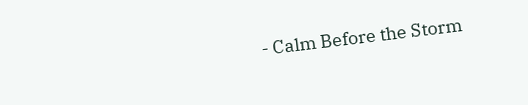- Calm Before the Storm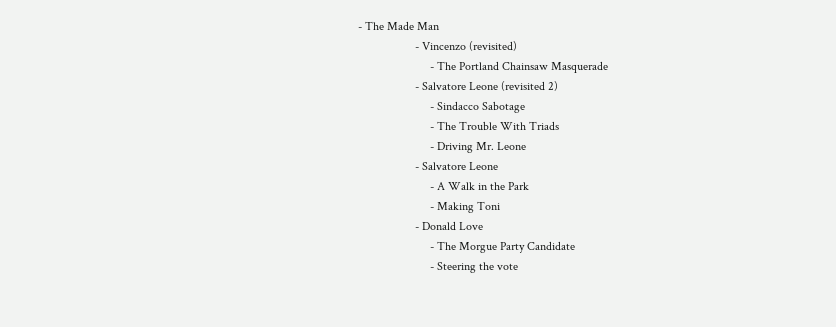- The Made Man
                   - Vincenzo (revisited)
                        - The Portland Chainsaw Masquerade
                   - Salvatore Leone (revisited 2)
                        - Sindacco Sabotage
                        - The Trouble With Triads
                        - Driving Mr. Leone
                   - Salvatore Leone
                        - A Walk in the Park
                        - Making Toni
                   - Donald Love
                        - The Morgue Party Candidate
                        - Steering the vote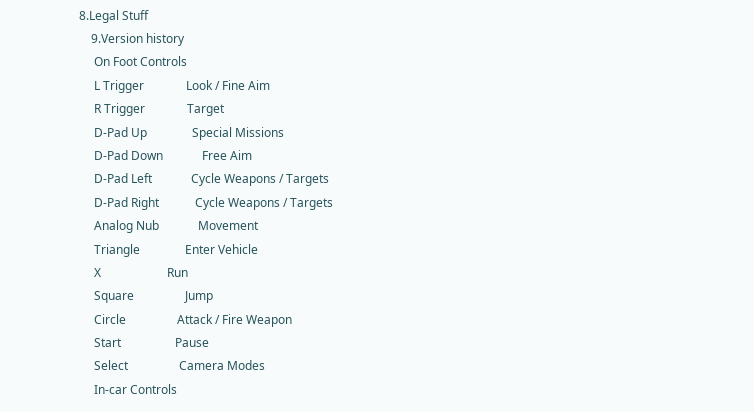8.Legal Stuff
    9.Version history
     On Foot Controls
     L Trigger              Look / Fine Aim
     R Trigger              Target
     D-Pad Up               Special Missions
     D-Pad Down             Free Aim
     D-Pad Left             Cycle Weapons / Targets
     D-Pad Right            Cycle Weapons / Targets
     Analog Nub             Movement
     Triangle               Enter Vehicle
     X                      Run
     Square                 Jump
     Circle                 Attack / Fire Weapon
     Start                  Pause
     Select                 Camera Modes
     In-car Controls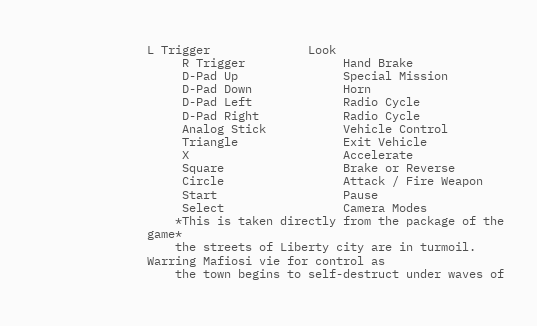L Trigger              Look
     R Trigger              Hand Brake
     D-Pad Up               Special Mission
     D-Pad Down             Horn
     D-Pad Left             Radio Cycle
     D-Pad Right            Radio Cycle
     Analog Stick           Vehicle Control
     Triangle               Exit Vehicle
     X                      Accelerate
     Square                 Brake or Reverse
     Circle                 Attack / Fire Weapon
     Start                  Pause
     Select                 Camera Modes
    *This is taken directly from the package of the game*
    the streets of Liberty city are in turmoil. Warring Mafiosi vie for control as
    the town begins to self-destruct under waves of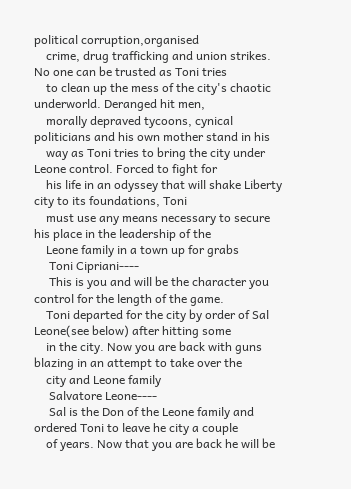political corruption,organised
    crime, drug trafficking and union strikes. No one can be trusted as Toni tries
    to clean up the mess of the city's chaotic underworld. Deranged hit men,
    morally depraved tycoons, cynical politicians and his own mother stand in his
    way as Toni tries to bring the city under Leone control. Forced to fight for
    his life in an odyssey that will shake Liberty city to its foundations, Toni
    must use any means necessary to secure his place in the leadership of the
    Leone family in a town up for grabs
     Toni Cipriani----
     This is you and will be the character you control for the length of the game.
    Toni departed for the city by order of Sal Leone(see below) after hitting some
    in the city. Now you are back with guns blazing in an attempt to take over the
    city and Leone family
     Salvatore Leone----
     Sal is the Don of the Leone family and ordered Toni to leave he city a couple
    of years. Now that you are back he will be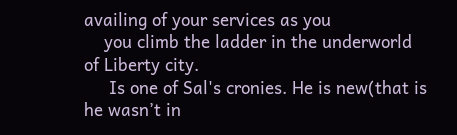availing of your services as you
    you climb the ladder in the underworld of Liberty city.
     Is one of Sal's cronies. He is new(that is he wasn’t in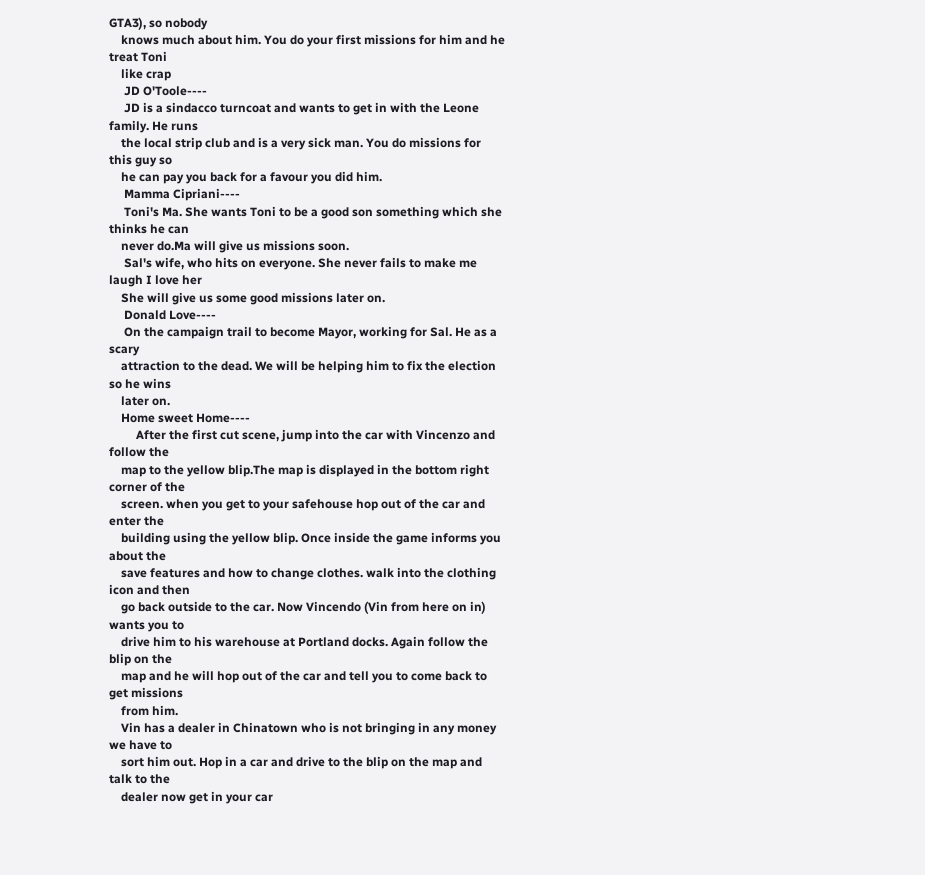GTA3), so nobody
    knows much about him. You do your first missions for him and he treat Toni
    like crap
     JD O'Toole----
     JD is a sindacco turncoat and wants to get in with the Leone family. He runs
    the local strip club and is a very sick man. You do missions for this guy so
    he can pay you back for a favour you did him.
     Mamma Cipriani----
     Toni's Ma. She wants Toni to be a good son something which she thinks he can
    never do.Ma will give us missions soon.
     Sal's wife, who hits on everyone. She never fails to make me laugh I love her
    She will give us some good missions later on.
     Donald Love----
     On the campaign trail to become Mayor, working for Sal. He as a scary
    attraction to the dead. We will be helping him to fix the election so he wins
    later on.
    Home sweet Home----
         After the first cut scene, jump into the car with Vincenzo and follow the
    map to the yellow blip.The map is displayed in the bottom right corner of the
    screen. when you get to your safehouse hop out of the car and enter the
    building using the yellow blip. Once inside the game informs you about the
    save features and how to change clothes. walk into the clothing icon and then
    go back outside to the car. Now Vincendo (Vin from here on in) wants you to
    drive him to his warehouse at Portland docks. Again follow the blip on the
    map and he will hop out of the car and tell you to come back to get missions
    from him.
    Vin has a dealer in Chinatown who is not bringing in any money we have to
    sort him out. Hop in a car and drive to the blip on the map and talk to the
    dealer now get in your car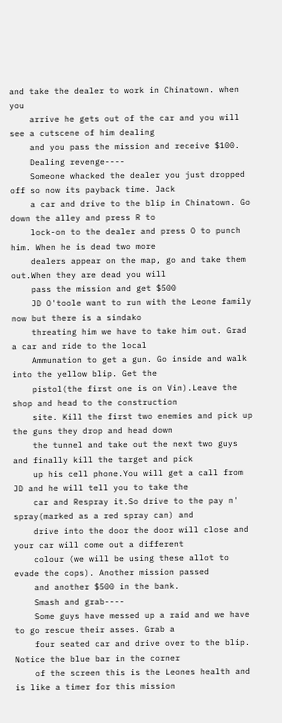and take the dealer to work in Chinatown. when you
    arrive he gets out of the car and you will see a cutscene of him dealing
    and you pass the mission and receive $100.
    Dealing revenge----
    Someone whacked the dealer you just dropped off so now its payback time. Jack
    a car and drive to the blip in Chinatown. Go down the alley and press R to
    lock-on to the dealer and press O to punch him. When he is dead two more
    dealers appear on the map, go and take them out.When they are dead you will
    pass the mission and get $500
    JD O'toole want to run with the Leone family now but there is a sindako
    threating him we have to take him out. Grad a car and ride to the local
    Ammunation to get a gun. Go inside and walk into the yellow blip. Get the
    pistol(the first one is on Vin).Leave the shop and head to the construction
    site. Kill the first two enemies and pick up the guns they drop and head down
    the tunnel and take out the next two guys and finally kill the target and pick
    up his cell phone.You will get a call from JD and he will tell you to take the
    car and Respray it.So drive to the pay n' spray(marked as a red spray can) and
    drive into the door the door will close and your car will come out a different
    colour (we will be using these allot to evade the cops). Another mission passed
    and another $500 in the bank.
    Smash and grab----
    Some guys have messed up a raid and we have to go rescue their asses. Grab a
    four seated car and drive over to the blip. Notice the blue bar in the corner
    of the screen this is the Leones health and is like a timer for this mission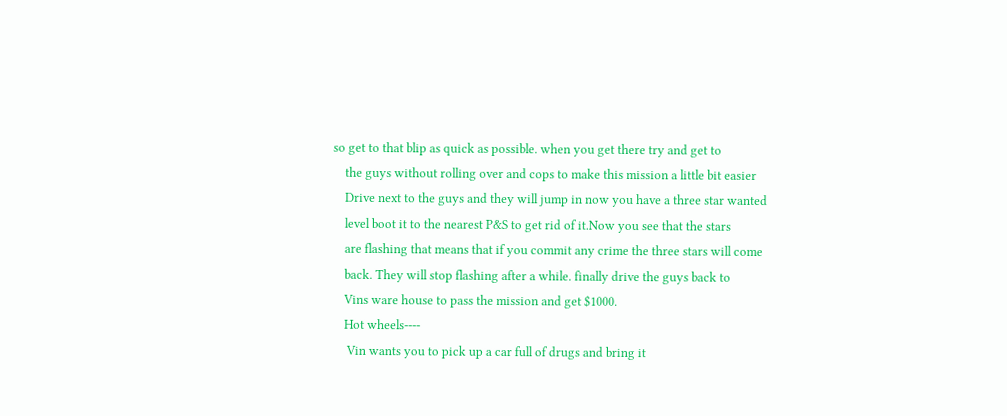so get to that blip as quick as possible. when you get there try and get to
    the guys without rolling over and cops to make this mission a little bit easier
    Drive next to the guys and they will jump in now you have a three star wanted
    level boot it to the nearest P&S to get rid of it.Now you see that the stars
    are flashing that means that if you commit any crime the three stars will come
    back. They will stop flashing after a while. finally drive the guys back to
    Vins ware house to pass the mission and get $1000.
    Hot wheels----
     Vin wants you to pick up a car full of drugs and bring it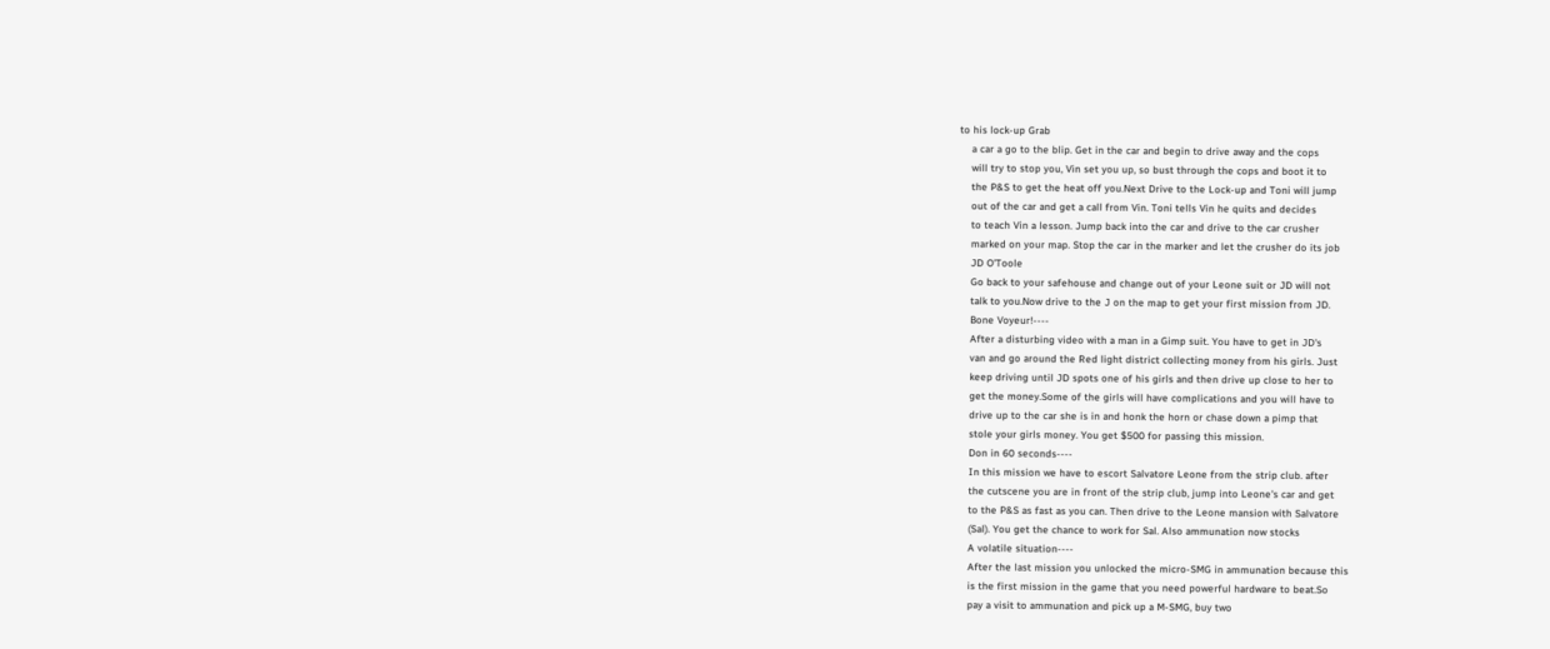to his lock-up Grab
    a car a go to the blip. Get in the car and begin to drive away and the cops
    will try to stop you, Vin set you up, so bust through the cops and boot it to
    the P&S to get the heat off you.Next Drive to the Lock-up and Toni will jump
    out of the car and get a call from Vin. Toni tells Vin he quits and decides
    to teach Vin a lesson. Jump back into the car and drive to the car crusher
    marked on your map. Stop the car in the marker and let the crusher do its job
    JD O'Toole
    Go back to your safehouse and change out of your Leone suit or JD will not
    talk to you.Now drive to the J on the map to get your first mission from JD.
    Bone Voyeur!----
    After a disturbing video with a man in a Gimp suit. You have to get in JD's
    van and go around the Red light district collecting money from his girls. Just
    keep driving until JD spots one of his girls and then drive up close to her to
    get the money.Some of the girls will have complications and you will have to
    drive up to the car she is in and honk the horn or chase down a pimp that
    stole your girls money. You get $500 for passing this mission.
    Don in 60 seconds----
    In this mission we have to escort Salvatore Leone from the strip club. after
    the cutscene you are in front of the strip club, jump into Leone's car and get
    to the P&S as fast as you can. Then drive to the Leone mansion with Salvatore
    (Sal). You get the chance to work for Sal. Also ammunation now stocks
    A volatile situation----
    After the last mission you unlocked the micro-SMG in ammunation because this
    is the first mission in the game that you need powerful hardware to beat.So
    pay a visit to ammunation and pick up a M-SMG, buy two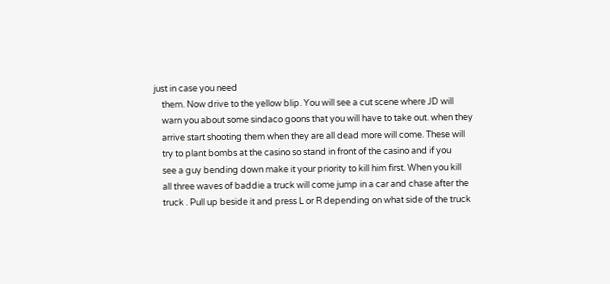just in case you need
    them. Now drive to the yellow blip. You will see a cut scene where JD will
    warn you about some sindaco goons that you will have to take out. when they
    arrive start shooting them when they are all dead more will come. These will
    try to plant bombs at the casino so stand in front of the casino and if you
    see a guy bending down make it your priority to kill him first. When you kill
    all three waves of baddie a truck will come jump in a car and chase after the
    truck . Pull up beside it and press L or R depending on what side of the truck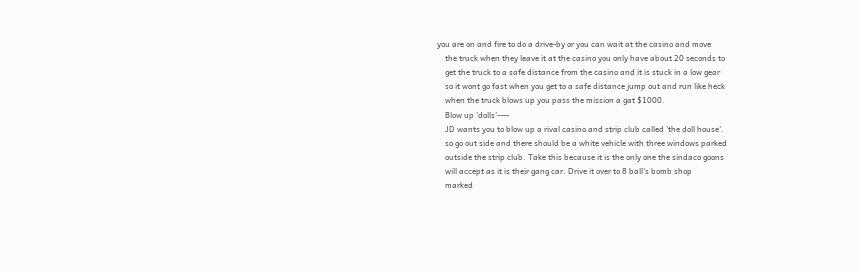you are on and fire to do a drive-by or you can wait at the casino and move
    the truck when they leave it at the casino you only have about 20 seconds to
    get the truck to a safe distance from the casino and it is stuck in a low gear
    so it wont go fast when you get to a safe distance jump out and run like heck
    when the truck blows up you pass the mission a gat $1000.
    Blow up 'dolls'----
    JD wants you to blow up a rival casino and strip club called 'the doll house'.
    so go out side and there should be a white vehicle with three windows parked
    outside the strip club. Take this because it is the only one the sindaco goons
    will accept as it is their gang car. Drive it over to 8 ball's bomb shop
    marked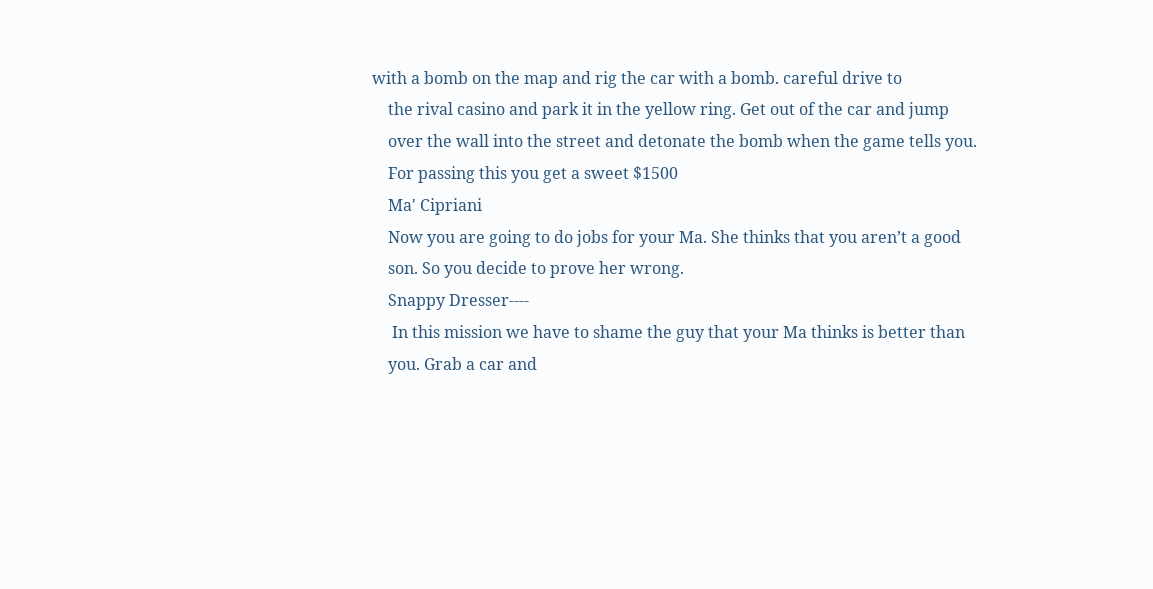with a bomb on the map and rig the car with a bomb. careful drive to
    the rival casino and park it in the yellow ring. Get out of the car and jump
    over the wall into the street and detonate the bomb when the game tells you.
    For passing this you get a sweet $1500
    Ma' Cipriani
    Now you are going to do jobs for your Ma. She thinks that you aren’t a good
    son. So you decide to prove her wrong.
    Snappy Dresser----
     In this mission we have to shame the guy that your Ma thinks is better than
    you. Grab a car and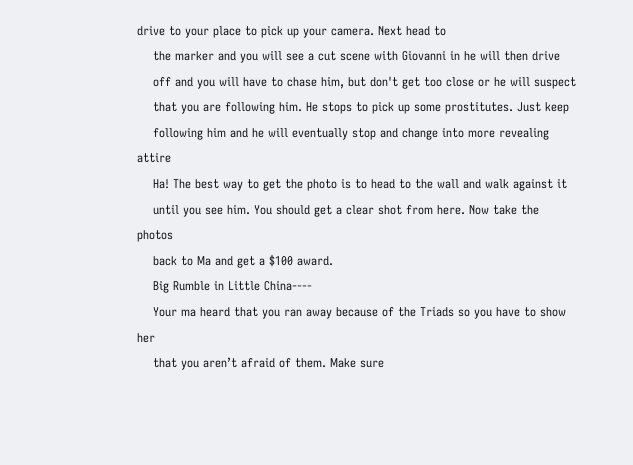drive to your place to pick up your camera. Next head to
    the marker and you will see a cut scene with Giovanni in he will then drive
    off and you will have to chase him, but don't get too close or he will suspect
    that you are following him. He stops to pick up some prostitutes. Just keep
    following him and he will eventually stop and change into more revealing attire
    Ha! The best way to get the photo is to head to the wall and walk against it
    until you see him. You should get a clear shot from here. Now take the photos
    back to Ma and get a $100 award.
    Big Rumble in Little China----
    Your ma heard that you ran away because of the Triads so you have to show her
    that you aren’t afraid of them. Make sure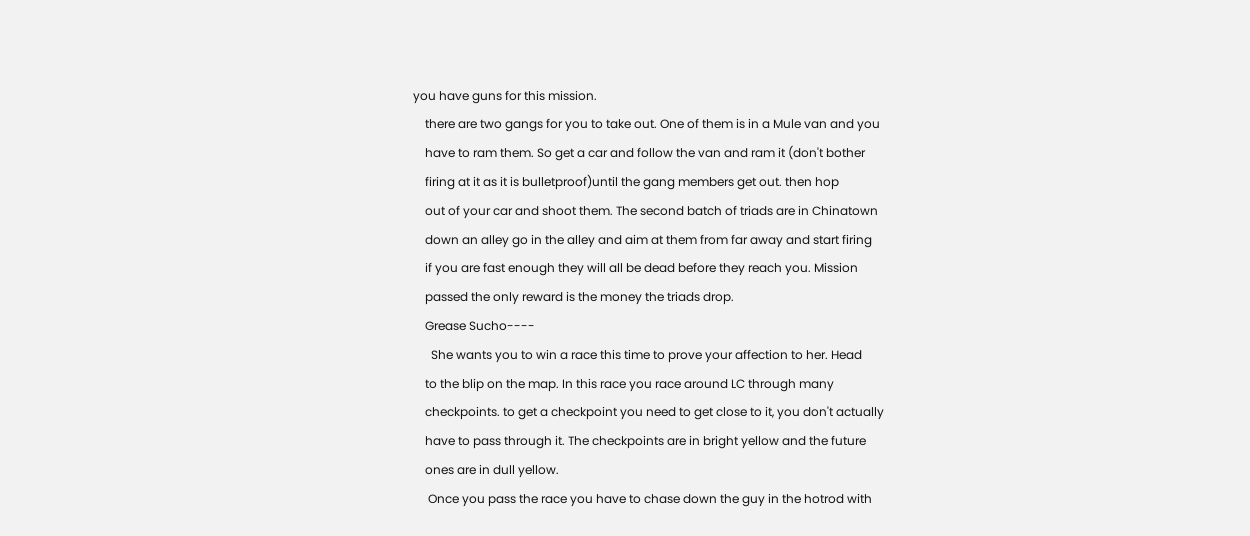you have guns for this mission.
    there are two gangs for you to take out. One of them is in a Mule van and you
    have to ram them. So get a car and follow the van and ram it (don't bother
    firing at it as it is bulletproof)until the gang members get out. then hop
    out of your car and shoot them. The second batch of triads are in Chinatown
    down an alley go in the alley and aim at them from far away and start firing
    if you are fast enough they will all be dead before they reach you. Mission
    passed the only reward is the money the triads drop.
    Grease Sucho----
      She wants you to win a race this time to prove your affection to her. Head
    to the blip on the map. In this race you race around LC through many
    checkpoints. to get a checkpoint you need to get close to it, you don't actually
    have to pass through it. The checkpoints are in bright yellow and the future
    ones are in dull yellow.
     Once you pass the race you have to chase down the guy in the hotrod with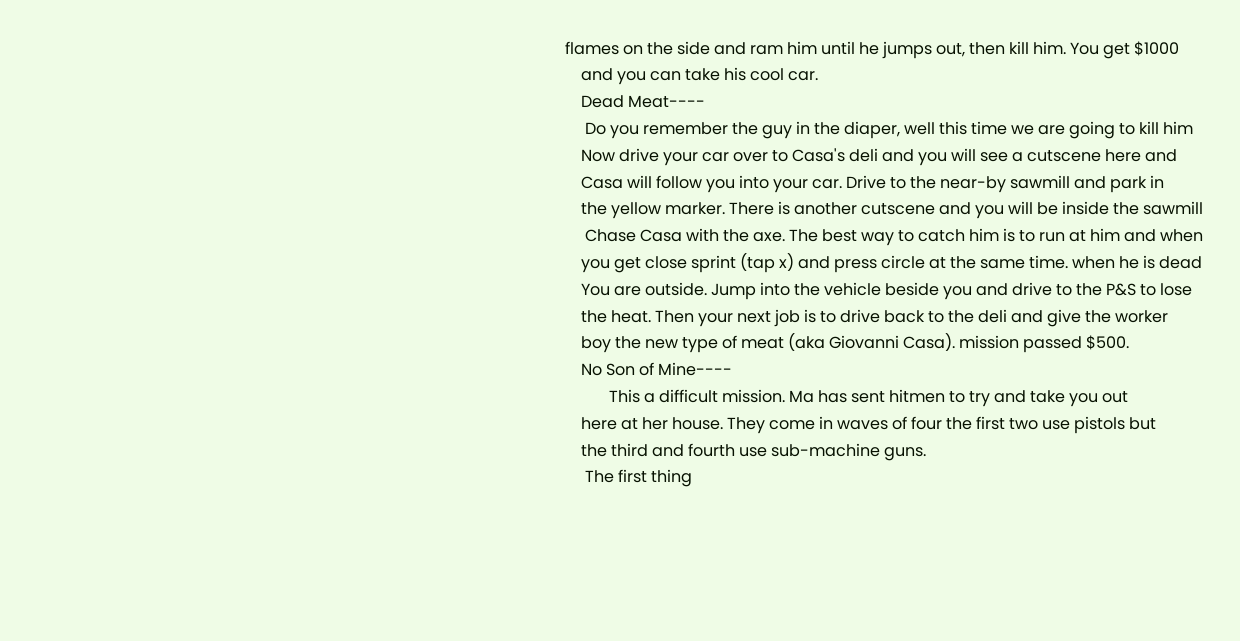flames on the side and ram him until he jumps out, then kill him. You get $1000
    and you can take his cool car.
    Dead Meat----
     Do you remember the guy in the diaper, well this time we are going to kill him
    Now drive your car over to Casa's deli and you will see a cutscene here and
    Casa will follow you into your car. Drive to the near-by sawmill and park in
    the yellow marker. There is another cutscene and you will be inside the sawmill
     Chase Casa with the axe. The best way to catch him is to run at him and when
    you get close sprint (tap x) and press circle at the same time. when he is dead
    You are outside. Jump into the vehicle beside you and drive to the P&S to lose
    the heat. Then your next job is to drive back to the deli and give the worker
    boy the new type of meat (aka Giovanni Casa). mission passed $500.
    No Son of Mine----
           This a difficult mission. Ma has sent hitmen to try and take you out
    here at her house. They come in waves of four the first two use pistols but
    the third and fourth use sub-machine guns.
     The first thing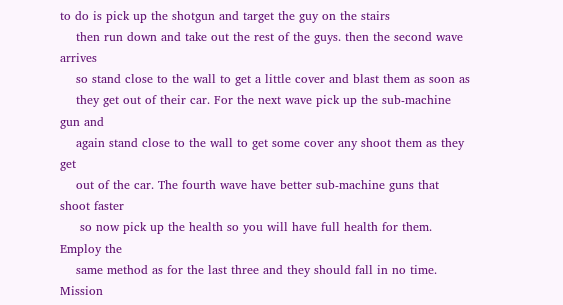to do is pick up the shotgun and target the guy on the stairs
    then run down and take out the rest of the guys. then the second wave arrives
    so stand close to the wall to get a little cover and blast them as soon as
    they get out of their car. For the next wave pick up the sub-machine gun and
    again stand close to the wall to get some cover any shoot them as they get
    out of the car. The fourth wave have better sub-machine guns that shoot faster
     so now pick up the health so you will have full health for them. Employ the
    same method as for the last three and they should fall in no time. Mission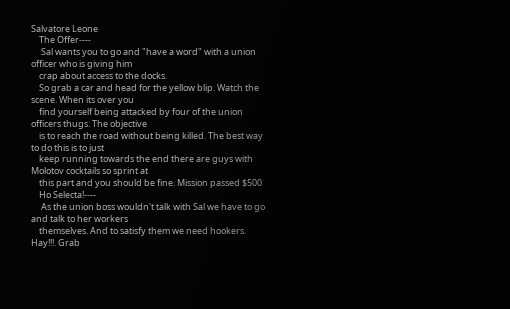Salvatore Leone
    The Offer----
     Sal wants you to go and "have a word" with a union officer who is giving him
    crap about access to the docks.
    So grab a car and head for the yellow blip. Watch the scene. When its over you
    find yourself being attacked by four of the union officers thugs. The objective
    is to reach the road without being killed. The best way to do this is to just
    keep running towards the end there are guys with Molotov cocktails so sprint at
    this part and you should be fine. Mission passed $500
    Ho Selecta!----
     As the union boss wouldn't talk with Sal we have to go and talk to her workers
    themselves. And to satisfy them we need hookers. Hay!!!. Grab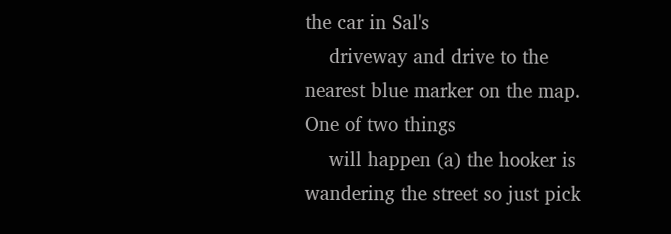the car in Sal's
    driveway and drive to the nearest blue marker on the map. One of two things
    will happen (a) the hooker is wandering the street so just pick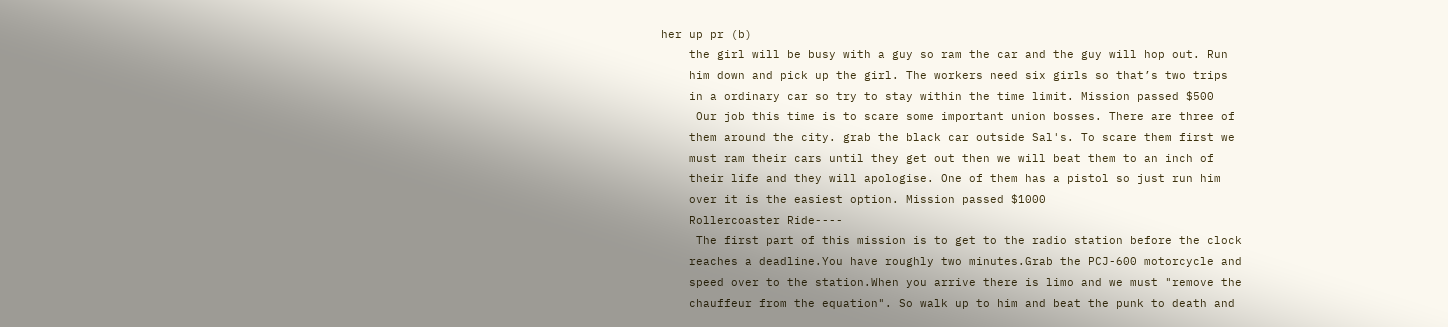her up pr (b)
    the girl will be busy with a guy so ram the car and the guy will hop out. Run
    him down and pick up the girl. The workers need six girls so that’s two trips
    in a ordinary car so try to stay within the time limit. Mission passed $500
     Our job this time is to scare some important union bosses. There are three of
    them around the city. grab the black car outside Sal's. To scare them first we
    must ram their cars until they get out then we will beat them to an inch of
    their life and they will apologise. One of them has a pistol so just run him
    over it is the easiest option. Mission passed $1000
    Rollercoaster Ride----
     The first part of this mission is to get to the radio station before the clock
    reaches a deadline.You have roughly two minutes.Grab the PCJ-600 motorcycle and
    speed over to the station.When you arrive there is limo and we must "remove the
    chauffeur from the equation". So walk up to him and beat the punk to death and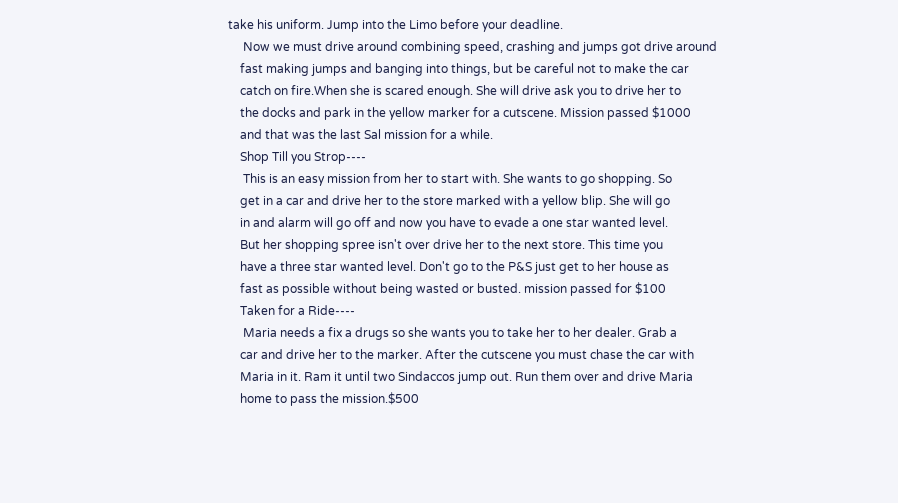take his uniform. Jump into the Limo before your deadline.
     Now we must drive around combining speed, crashing and jumps got drive around
    fast making jumps and banging into things, but be careful not to make the car
    catch on fire.When she is scared enough. She will drive ask you to drive her to
    the docks and park in the yellow marker for a cutscene. Mission passed $1000
    and that was the last Sal mission for a while.
    Shop Till you Strop----
     This is an easy mission from her to start with. She wants to go shopping. So
    get in a car and drive her to the store marked with a yellow blip. She will go
    in and alarm will go off and now you have to evade a one star wanted level.
    But her shopping spree isn't over drive her to the next store. This time you
    have a three star wanted level. Don't go to the P&S just get to her house as
    fast as possible without being wasted or busted. mission passed for $100
    Taken for a Ride----
     Maria needs a fix a drugs so she wants you to take her to her dealer. Grab a
    car and drive her to the marker. After the cutscene you must chase the car with
    Maria in it. Ram it until two Sindaccos jump out. Run them over and drive Maria
    home to pass the mission.$500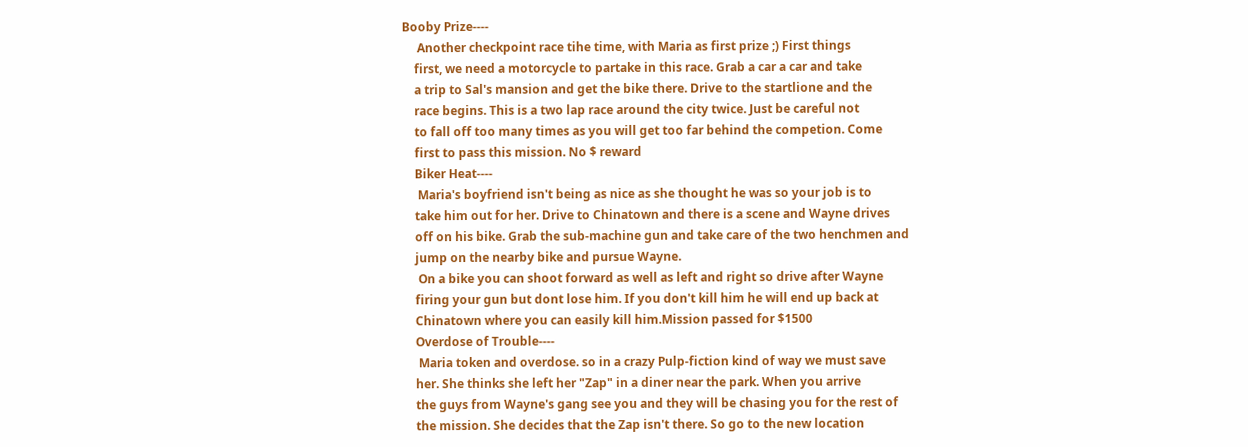Booby Prize----
     Another checkpoint race tihe time, with Maria as first prize ;) First things
    first, we need a motorcycle to partake in this race. Grab a car a car and take
    a trip to Sal's mansion and get the bike there. Drive to the startlione and the
    race begins. This is a two lap race around the city twice. Just be careful not
    to fall off too many times as you will get too far behind the competion. Come
    first to pass this mission. No $ reward
    Biker Heat----
     Maria's boyfriend isn't being as nice as she thought he was so your job is to
    take him out for her. Drive to Chinatown and there is a scene and Wayne drives
    off on his bike. Grab the sub-machine gun and take care of the two henchmen and
    jump on the nearby bike and pursue Wayne.
     On a bike you can shoot forward as well as left and right so drive after Wayne
    firing your gun but dont lose him. If you don't kill him he will end up back at
    Chinatown where you can easily kill him.Mission passed for $1500
    Overdose of Trouble----
     Maria token and overdose. so in a crazy Pulp-fiction kind of way we must save
    her. She thinks she left her "Zap" in a diner near the park. When you arrive
    the guys from Wayne's gang see you and they will be chasing you for the rest of
    the mission. She decides that the Zap isn't there. So go to the new location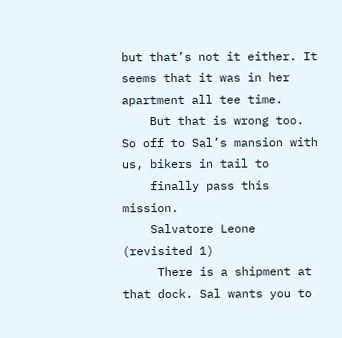but that’s not it either. It seems that it was in her apartment all tee time.
    But that is wrong too. So off to Sal’s mansion with us, bikers in tail to
    finally pass this mission.
    Salvatore Leone (revisited 1)
     There is a shipment at that dock. Sal wants you to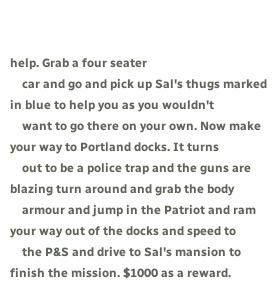help. Grab a four seater
    car and go and pick up Sal's thugs marked in blue to help you as you wouldn't
    want to go there on your own. Now make your way to Portland docks. It turns
    out to be a police trap and the guns are blazing turn around and grab the body
    armour and jump in the Patriot and ram your way out of the docks and speed to
    the P&S and drive to Sal's mansion to finish the mission. $1000 as a reward.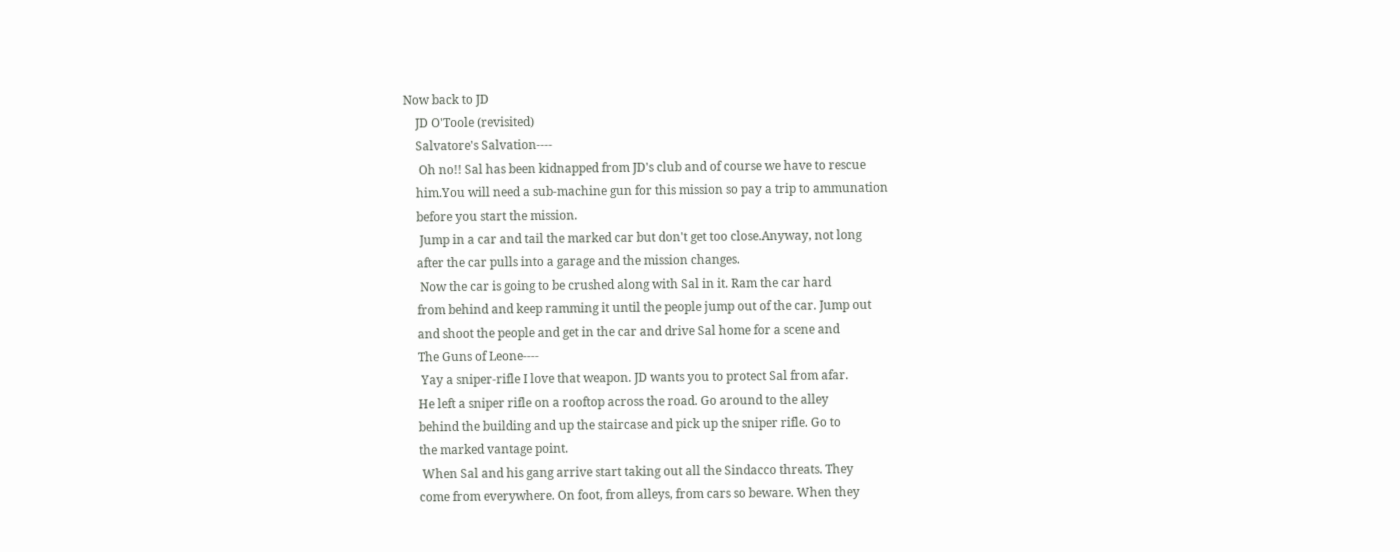Now back to JD
    JD O'Toole (revisited)
    Salvatore's Salvation----
     Oh no!! Sal has been kidnapped from JD's club and of course we have to rescue
    him.You will need a sub-machine gun for this mission so pay a trip to ammunation
    before you start the mission.
     Jump in a car and tail the marked car but don't get too close.Anyway, not long
    after the car pulls into a garage and the mission changes.
     Now the car is going to be crushed along with Sal in it. Ram the car hard
    from behind and keep ramming it until the people jump out of the car. Jump out
    and shoot the people and get in the car and drive Sal home for a scene and
    The Guns of Leone----
     Yay a sniper-rifle I love that weapon. JD wants you to protect Sal from afar.
    He left a sniper rifle on a rooftop across the road. Go around to the alley
    behind the building and up the staircase and pick up the sniper rifle. Go to
    the marked vantage point.
     When Sal and his gang arrive start taking out all the Sindacco threats. They
    come from everywhere. On foot, from alleys, from cars so beware. When they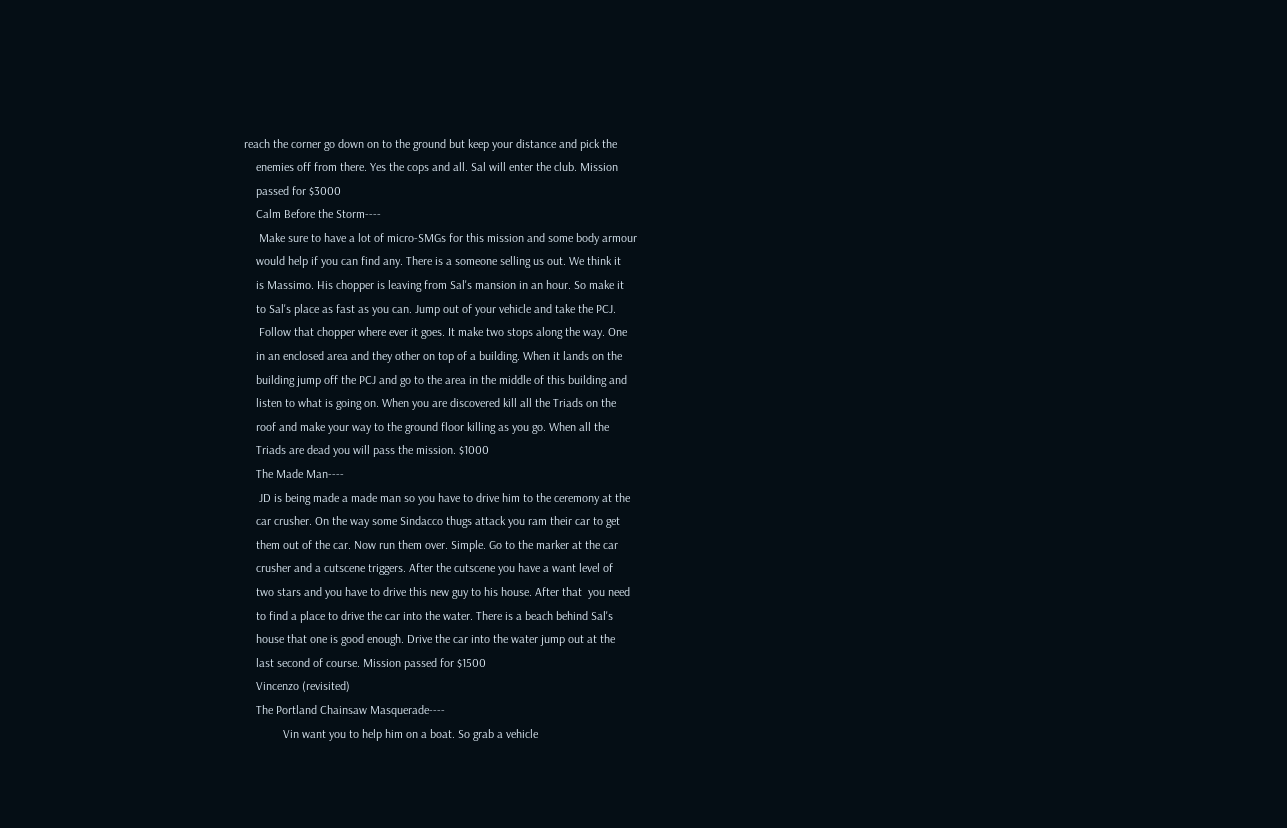reach the corner go down on to the ground but keep your distance and pick the
    enemies off from there. Yes the cops and all. Sal will enter the club. Mission
    passed for $3000
    Calm Before the Storm----
     Make sure to have a lot of micro-SMGs for this mission and some body armour
    would help if you can find any. There is a someone selling us out. We think it
    is Massimo. His chopper is leaving from Sal's mansion in an hour. So make it
    to Sal's place as fast as you can. Jump out of your vehicle and take the PCJ.
     Follow that chopper where ever it goes. It make two stops along the way. One
    in an enclosed area and they other on top of a building. When it lands on the
    building jump off the PCJ and go to the area in the middle of this building and
    listen to what is going on. When you are discovered kill all the Triads on the
    roof and make your way to the ground floor killing as you go. When all the
    Triads are dead you will pass the mission. $1000
    The Made Man----
     JD is being made a made man so you have to drive him to the ceremony at the
    car crusher. On the way some Sindacco thugs attack you ram their car to get
    them out of the car. Now run them over. Simple. Go to the marker at the car
    crusher and a cutscene triggers. After the cutscene you have a want level of
    two stars and you have to drive this new guy to his house. After that  you need
    to find a place to drive the car into the water. There is a beach behind Sal's
    house that one is good enough. Drive the car into the water jump out at the
    last second of course. Mission passed for $1500
    Vincenzo (revisited)
    The Portland Chainsaw Masquerade----
             Vin want you to help him on a boat. So grab a vehicle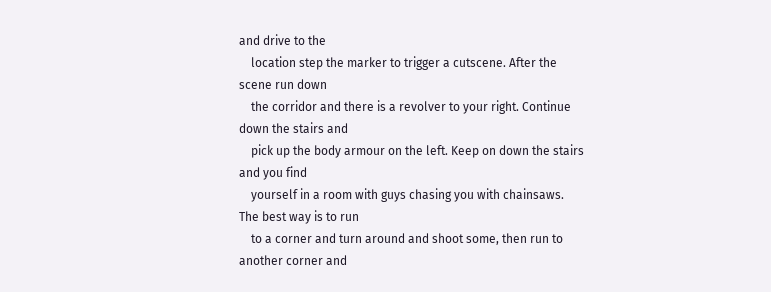and drive to the
    location step the marker to trigger a cutscene. After the scene run down
    the corridor and there is a revolver to your right. Continue down the stairs and
    pick up the body armour on the left. Keep on down the stairs and you find
    yourself in a room with guys chasing you with chainsaws. The best way is to run
    to a corner and turn around and shoot some, then run to another corner and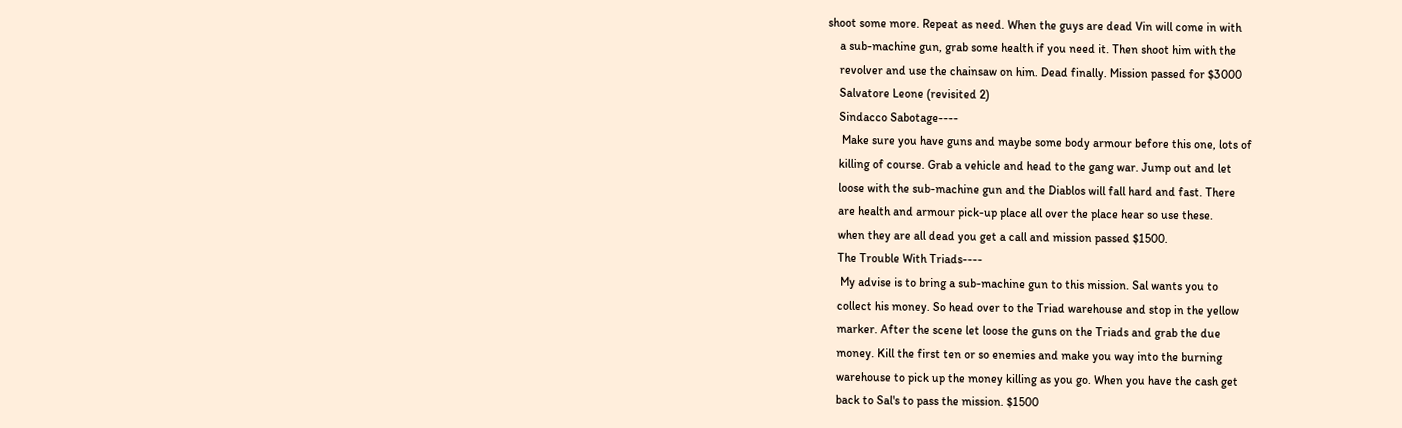shoot some more. Repeat as need. When the guys are dead Vin will come in with
    a sub-machine gun, grab some health if you need it. Then shoot him with the
    revolver and use the chainsaw on him. Dead finally. Mission passed for $3000
    Salvatore Leone (revisited 2)
    Sindacco Sabotage----
     Make sure you have guns and maybe some body armour before this one, lots of
    killing of course. Grab a vehicle and head to the gang war. Jump out and let
    loose with the sub-machine gun and the Diablos will fall hard and fast. There
    are health and armour pick-up place all over the place hear so use these.
    when they are all dead you get a call and mission passed $1500.
    The Trouble With Triads----
     My advise is to bring a sub-machine gun to this mission. Sal wants you to
    collect his money. So head over to the Triad warehouse and stop in the yellow
    marker. After the scene let loose the guns on the Triads and grab the due
    money. Kill the first ten or so enemies and make you way into the burning
    warehouse to pick up the money killing as you go. When you have the cash get
    back to Sal's to pass the mission. $1500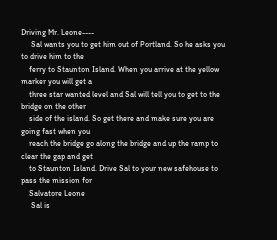Driving Mr. Leone----
     Sal wants you to get him out of Portland. So he asks you to drive him to the
    ferry to Staunton Island. When you arrive at the yellow marker you will get a
    three star wanted level and Sal will tell you to get to the bridge on the other
    side of the island. So get there and make sure you are going fast when you
    reach the bridge go along the bridge and up the ramp to clear the gap and get
    to Staunton Island. Drive Sal to your new safehouse to pass the mission for
    Salvatore Leone
     Sal is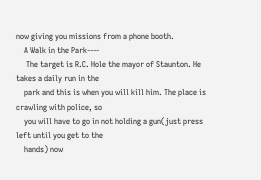now giving you missions from a phone booth.
    A Walk in the Park----
     The target is R.C. Hole the mayor of Staunton. He takes a daily run in the
    park and this is when you will kill him. The place is crawling with police, so
    you will have to go in not holding a gun(just press left until you get to the
    hands) now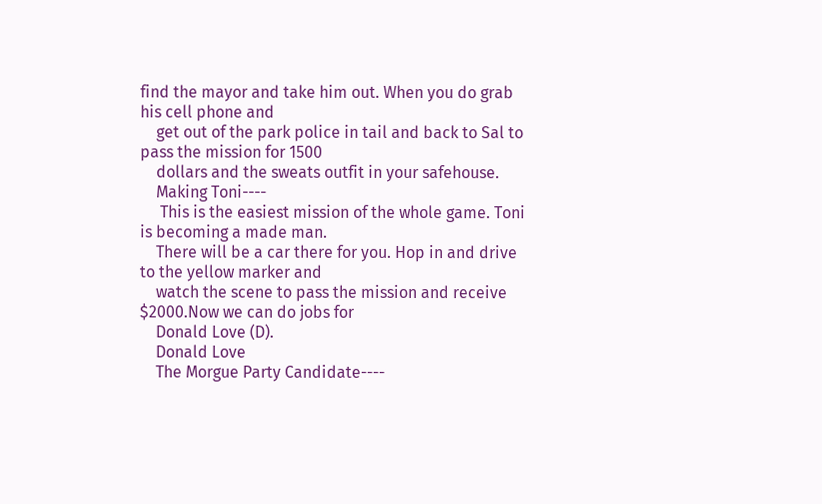find the mayor and take him out. When you do grab his cell phone and
    get out of the park police in tail and back to Sal to pass the mission for 1500
    dollars and the sweats outfit in your safehouse.
    Making Toni----
     This is the easiest mission of the whole game. Toni is becoming a made man.
    There will be a car there for you. Hop in and drive to the yellow marker and
    watch the scene to pass the mission and receive $2000.Now we can do jobs for
    Donald Love (D).
    Donald Love
    The Morgue Party Candidate----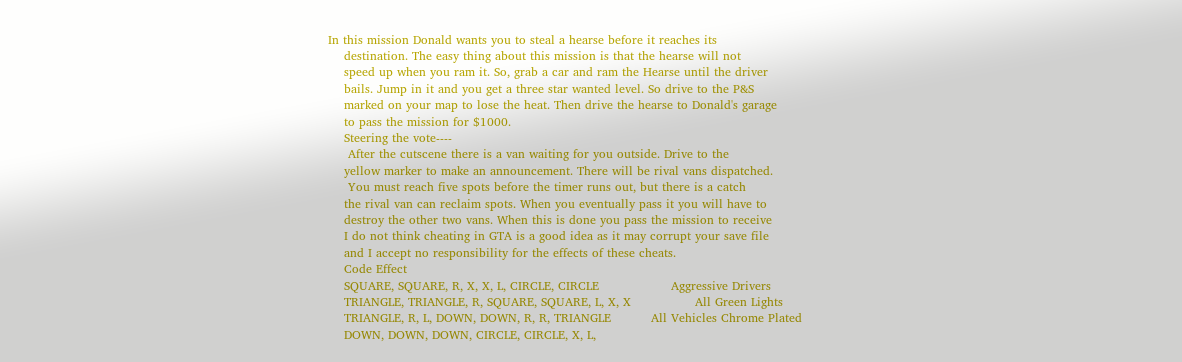In this mission Donald wants you to steal a hearse before it reaches its
    destination. The easy thing about this mission is that the hearse will not
    speed up when you ram it. So, grab a car and ram the Hearse until the driver
    bails. Jump in it and you get a three star wanted level. So drive to the P&S
    marked on your map to lose the heat. Then drive the hearse to Donald's garage
    to pass the mission for $1000.
    Steering the vote----
     After the cutscene there is a van waiting for you outside. Drive to the
    yellow marker to make an announcement. There will be rival vans dispatched.
     You must reach five spots before the timer runs out, but there is a catch
    the rival van can reclaim spots. When you eventually pass it you will have to
    destroy the other two vans. When this is done you pass the mission to receive
    I do not think cheating in GTA is a good idea as it may corrupt your save file
    and I accept no responsibility for the effects of these cheats.
    Code Effect
    SQUARE, SQUARE, R, X, X, L, CIRCLE, CIRCLE                  Aggressive Drivers
    TRIANGLE, TRIANGLE, R, SQUARE, SQUARE, L, X, X                All Green Lights
    TRIANGLE, R, L, DOWN, DOWN, R, R, TRIANGLE          All Vehicles Chrome Plated
    DOWN, DOWN, DOWN, CIRCLE, CIRCLE, X, L,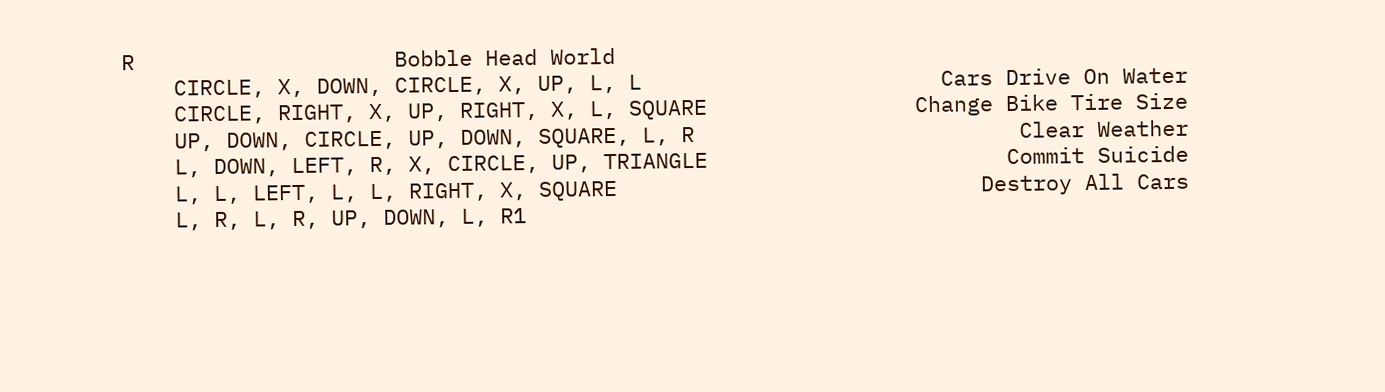R                    Bobble Head World
    CIRCLE, X, DOWN, CIRCLE, X, UP, L, L                       Cars Drive On Water
    CIRCLE, RIGHT, X, UP, RIGHT, X, L, SQUARE                Change Bike Tire Size
    UP, DOWN, CIRCLE, UP, DOWN, SQUARE, L, R                         Clear Weather
    L, DOWN, LEFT, R, X, CIRCLE, UP, TRIANGLE                       Commit Suicide
    L, L, LEFT, L, L, RIGHT, X, SQUARE                            Destroy All Cars
    L, R, L, R, UP, DOWN, L, R1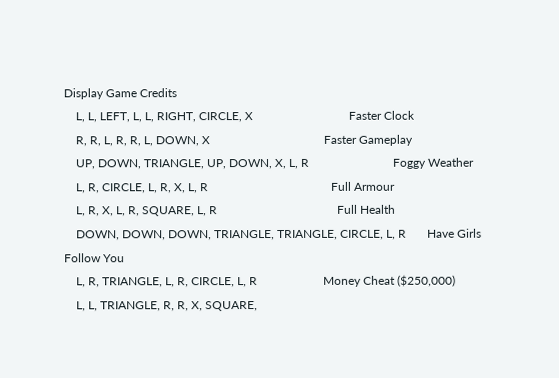Display Game Credits
    L, L, LEFT, L, L, RIGHT, CIRCLE, X                                Faster Clock
    R, R, L, R, R, L, DOWN, X                                      Faster Gameplay
    UP, DOWN, TRIANGLE, UP, DOWN, X, L, R                            Foggy Weather
    L, R, CIRCLE, L, R, X, L, R                                         Full Armour
    L, R, X, L, R, SQUARE, L, R                                        Full Health
    DOWN, DOWN, DOWN, TRIANGLE, TRIANGLE, CIRCLE, L, R       Have Girls Follow You
    L, R, TRIANGLE, L, R, CIRCLE, L, R                      Money Cheat ($250,000)
    L, L, TRIANGLE, R, R, X, SQUARE,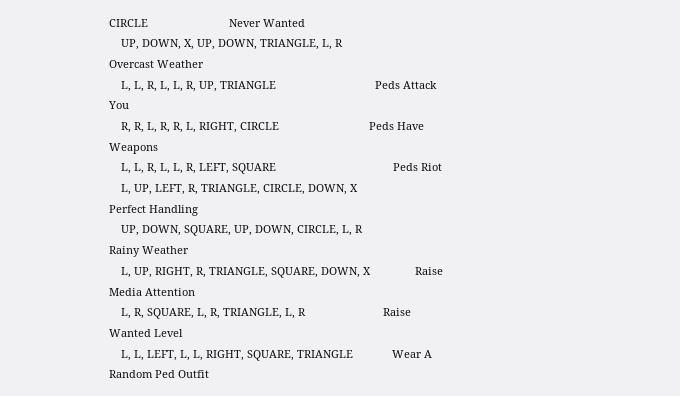CIRCLE                           Never Wanted
    UP, DOWN, X, UP, DOWN, TRIANGLE, L, R                         Overcast Weather
    L, L, R, L, L, R, UP, TRIANGLE                                 Peds Attack You
    R, R, L, R, R, L, RIGHT, CIRCLE                              Peds Have Weapons
    L, L, R, L, L, R, LEFT, SQUARE                                       Peds Riot
    L, UP, LEFT, R, TRIANGLE, CIRCLE, DOWN, X                     Perfect Handling
    UP, DOWN, SQUARE, UP, DOWN, CIRCLE, L, R                         Rainy Weather
    L, UP, RIGHT, R, TRIANGLE, SQUARE, DOWN, X               Raise Media Attention
    L, R, SQUARE, L, R, TRIANGLE, L, R                          Raise Wanted Level
    L, L, LEFT, L, L, RIGHT, SQUARE, TRIANGLE             Wear A Random Ped Outfit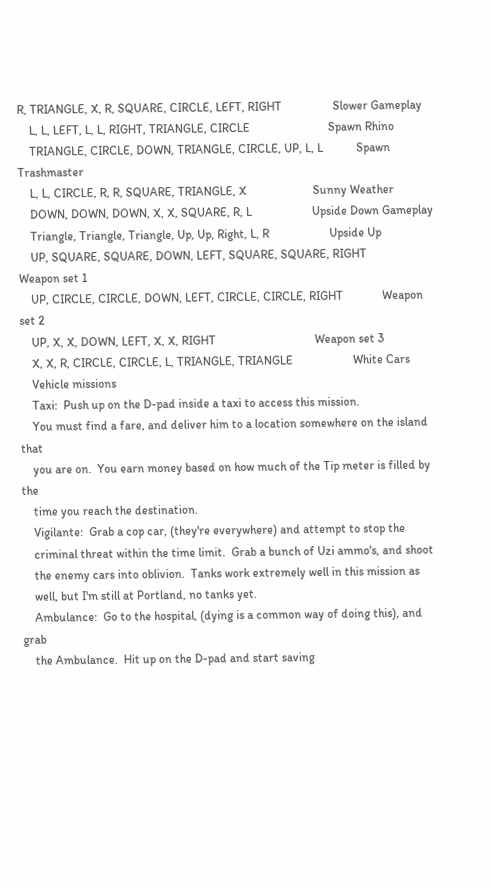R, TRIANGLE, X, R, SQUARE, CIRCLE, LEFT, RIGHT                 Slower Gameplay
    L, L, LEFT, L, L, RIGHT, TRIANGLE, CIRCLE                          Spawn Rhino
    TRIANGLE, CIRCLE, DOWN, TRIANGLE, CIRCLE, UP, L, L           Spawn Trashmaster
    L, L, CIRCLE, R, R, SQUARE, TRIANGLE, X                      Sunny Weather
    DOWN, DOWN, DOWN, X, X, SQUARE, R, L                    Upside Down Gameplay
    Triangle, Triangle, Triangle, Up, Up, Right, L, R                    Upside Up
    UP, SQUARE, SQUARE, DOWN, LEFT, SQUARE, SQUARE, RIGHT             Weapon set 1
    UP, CIRCLE, CIRCLE, DOWN, LEFT, CIRCLE, CIRCLE, RIGHT             Weapon set 2
    UP, X, X, DOWN, LEFT, X, X, RIGHT                                 Weapon set 3
    X, X, R, CIRCLE, CIRCLE, L, TRIANGLE, TRIANGLE                    White Cars
    Vehicle missions
    Taxi:  Push up on the D-pad inside a taxi to access this mission.
    You must find a fare, and deliver him to a location somewhere on the island that
    you are on.  You earn money based on how much of the Tip meter is filled by the
    time you reach the destination.
    Vigilante:  Grab a cop car, (they're everywhere) and attempt to stop the
    criminal threat within the time limit.  Grab a bunch of Uzi ammo's, and shoot
    the enemy cars into oblivion.  Tanks work extremely well in this mission as
    well, but I'm still at Portland, no tanks yet.
    Ambulance:  Go to the hospital, (dying is a common way of doing this), and grab
    the Ambulance.  Hit up on the D-pad and start saving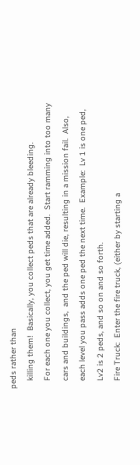peds rather than
    killing them!  Basically, you collect peds that are already bleeding.
    For each one you collect, you get time added.  Start ramming into too many
    cars and buildings,  and the ped will die, resulting in a mission fail.  Also,
    each level you pass adds one ped the next time.  Example:  Lv 1 is one ped,
    Lv2 is 2 peds, and so on and so forth.
    Fire Truck:  Enter the fire truck, (either by starting a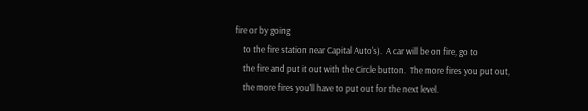fire or by going
    to the fire station near Capital Auto's).  A car will be on fire, go to
    the fire and put it out with the Circle button.  The more fires you put out,
    the more fires you'll have to put out for the next level.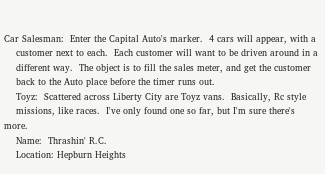Car Salesman:  Enter the Capital Auto's marker.  4 cars will appear, with a
    customer next to each.  Each customer will want to be driven around in a
    different way.  The object is to fill the sales meter, and get the customer
    back to the Auto place before the timer runs out.
    Toyz:  Scattered across Liberty City are Toyz vans.  Basically, Rc style
    missions, like races.  I've only found one so far, but I'm sure there's more.
    Name:  Thrashin' R.C.
    Location: Hepburn Heights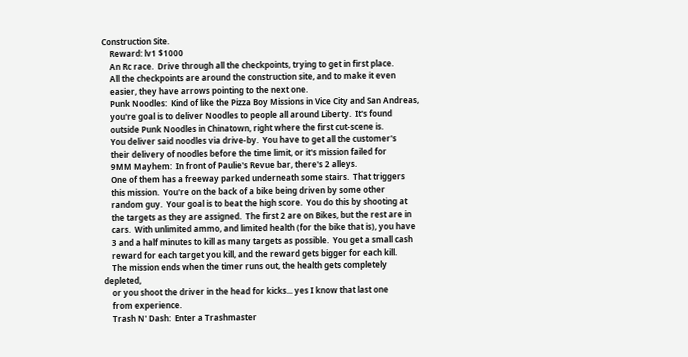Construction Site.
    Reward: lv1 $1000
    An Rc race.  Drive through all the checkpoints, trying to get in first place.
    All the checkpoints are around the construction site, and to make it even
    easier, they have arrows pointing to the next one.
    Punk Noodles:  Kind of like the Pizza Boy Missions in Vice City and San Andreas,
    you're goal is to deliver Noodles to people all around Liberty.  It's found
    outside Punk Noodles in Chinatown, right where the first cut-scene is.
    You deliver said noodles via drive-by.  You have to get all the customer's
    their delivery of noodles before the time limit, or it's mission failed for
    9MM Mayhem:  In front of Paulie's Revue bar, there's 2 alleys.
    One of them has a freeway parked underneath some stairs.  That triggers
    this mission.  You're on the back of a bike being driven by some other
    random guy.  Your goal is to beat the high score.  You do this by shooting at
    the targets as they are assigned.  The first 2 are on Bikes, but the rest are in
    cars.  With unlimited ammo, and limited health (for the bike that is), you have
    3 and a half minutes to kill as many targets as possible.  You get a small cash
    reward for each target you kill, and the reward gets bigger for each kill.
    The mission ends when the timer runs out, the health gets completely depleted,
    or you shoot the driver in the head for kicks... yes I know that last one
    from experience.
    Trash N' Dash:  Enter a Trashmaster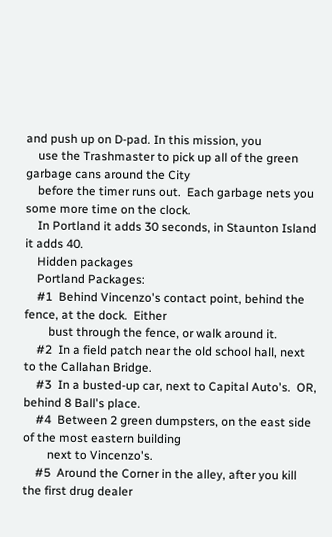and push up on D-pad. In this mission, you
    use the Trashmaster to pick up all of the green garbage cans around the City
    before the timer runs out.  Each garbage nets you some more time on the clock.
    In Portland it adds 30 seconds, in Staunton Island it adds 40.
    Hidden packages
    Portland Packages:
    #1  Behind Vincenzo's contact point, behind the fence, at the dock.  Either
        bust through the fence, or walk around it.
    #2  In a field patch near the old school hall, next to the Callahan Bridge.
    #3  In a busted-up car, next to Capital Auto's.  OR, behind 8 Ball's place.
    #4  Between 2 green dumpsters, on the east side of the most eastern building
        next to Vincenzo's.
    #5  Around the Corner in the alley, after you kill the first drug dealer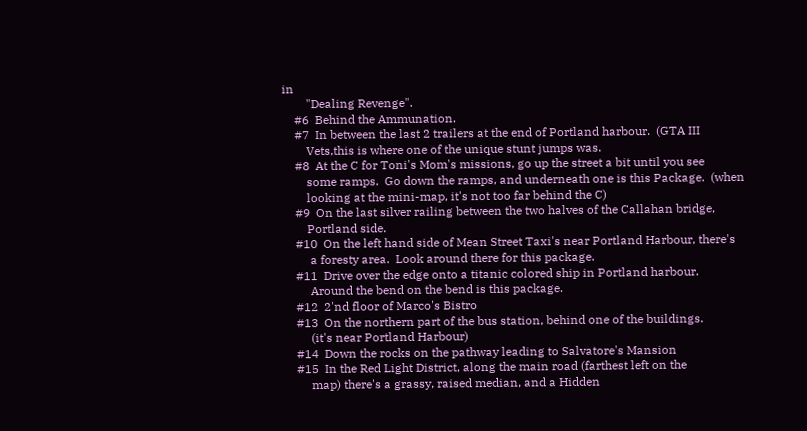in
        "Dealing Revenge".
    #6  Behind the Ammunation.
    #7  In between the last 2 trailers at the end of Portland harbour.  (GTA III
        Vets,this is where one of the unique stunt jumps was.
    #8  At the C for Toni's Mom's missions, go up the street a bit until you see
        some ramps.  Go down the ramps, and underneath one is this Package.  (when
        looking at the mini-map, it's not too far behind the C)
    #9  On the last silver railing between the two halves of the Callahan bridge,
        Portland side.
    #10  On the left hand side of Mean Street Taxi's near Portland Harbour, there's
         a foresty area.  Look around there for this package.
    #11  Drive over the edge onto a titanic colored ship in Portland harbour.
         Around the bend on the bend is this package.
    #12  2'nd floor of Marco's Bistro
    #13  On the northern part of the bus station, behind one of the buildings.
         (it's near Portland Harbour)
    #14  Down the rocks on the pathway leading to Salvatore's Mansion
    #15  In the Red Light District, along the main road (farthest left on the
         map) there's a grassy, raised median, and a Hidden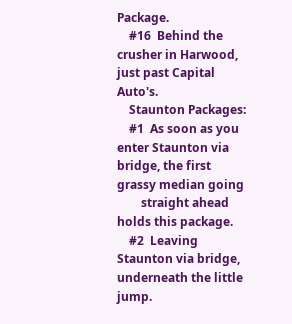Package.
    #16  Behind the crusher in Harwood, just past Capital Auto's.
    Staunton Packages:
    #1  As soon as you enter Staunton via bridge, the first grassy median going
        straight ahead holds this package.
    #2  Leaving Staunton via bridge, underneath the little jump.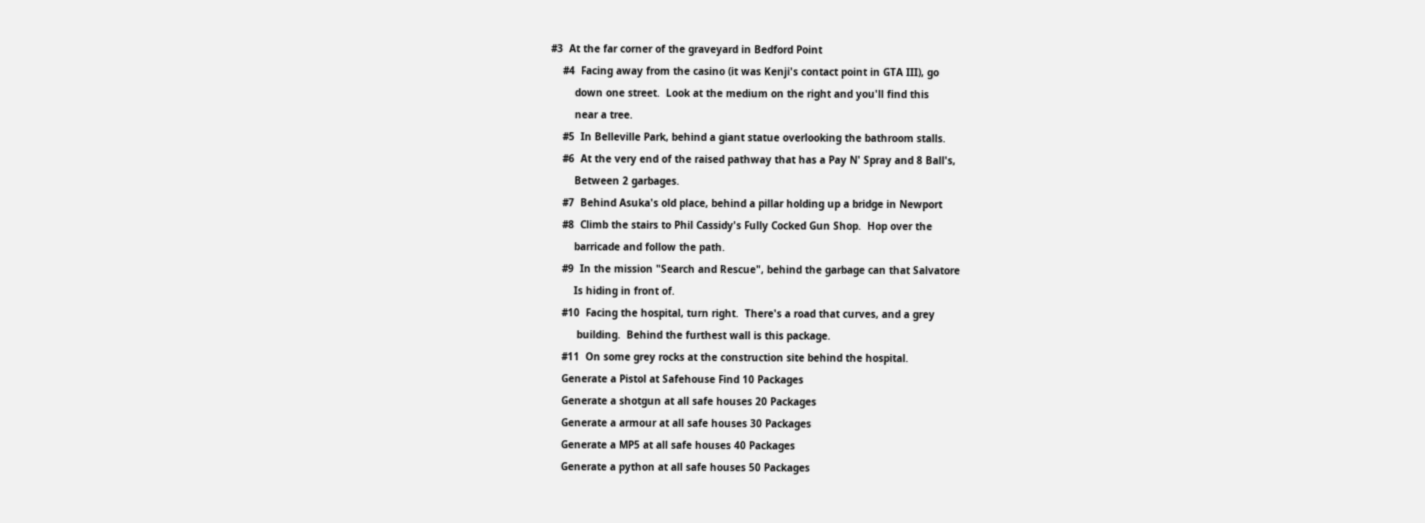#3  At the far corner of the graveyard in Bedford Point
    #4  Facing away from the casino (it was Kenji's contact point in GTA III), go
        down one street.  Look at the medium on the right and you'll find this
        near a tree.
    #5  In Belleville Park, behind a giant statue overlooking the bathroom stalls.
    #6  At the very end of the raised pathway that has a Pay N' Spray and 8 Ball's,
        Between 2 garbages.
    #7  Behind Asuka's old place, behind a pillar holding up a bridge in Newport
    #8  Climb the stairs to Phil Cassidy's Fully Cocked Gun Shop.  Hop over the
        barricade and follow the path.
    #9  In the mission "Search and Rescue", behind the garbage can that Salvatore
        Is hiding in front of.
    #10  Facing the hospital, turn right.  There's a road that curves, and a grey
         building.  Behind the furthest wall is this package.
    #11  On some grey rocks at the construction site behind the hospital.
    Generate a Pistol at Safehouse Find 10 Packages
    Generate a shotgun at all safe houses 20 Packages
    Generate a armour at all safe houses 30 Packages
    Generate a MP5 at all safe houses 40 Packages
    Generate a python at all safe houses 50 Packages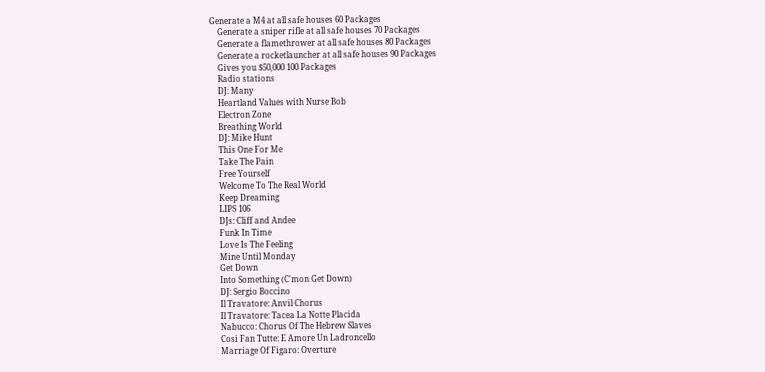Generate a M4 at all safe houses 60 Packages
    Generate a sniper rifle at all safe houses 70 Packages
    Generate a flamethrower at all safe houses 80 Packages
    Generate a rocketlauncher at all safe houses 90 Packages
    Gives you $50,000 100 Packages
    Radio stations
    DJ: Many
    Heartland Values with Nurse Bob
    Electron Zone
    Breathing World
    DJ: Mike Hunt
    This One For Me
    Take The Pain
    Free Yourself
    Welcome To The Real World
    Keep Dreaming
    LIPS 106
    DJs: Cliff and Andee
    Funk In Time
    Love Is The Feeling
    Mine Until Monday
    Get Down
    Into Something (C'mon Get Down)
    DJ: Sergio Boccino
    Il Travatore: Anvil Chorus
    Il Travatore: Tacea La Notte Placida
    Nabucco: Chorus Of The Hebrew Slaves
    Cosi Fan Tutte: E Amore Un Ladroncello
    Marriage Of Figaro: Overture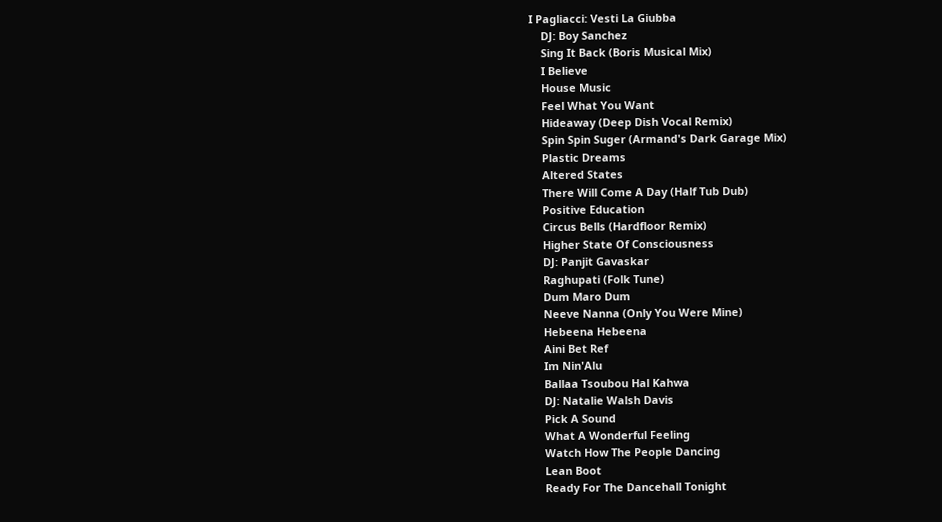I Pagliacci: Vesti La Giubba
    DJ: Boy Sanchez
    Sing It Back (Boris Musical Mix)
    I Believe
    House Music
    Feel What You Want
    Hideaway (Deep Dish Vocal Remix)
    Spin Spin Suger (Armand's Dark Garage Mix)
    Plastic Dreams
    Altered States
    There Will Come A Day (Half Tub Dub)
    Positive Education
    Circus Bells (Hardfloor Remix)
    Higher State Of Consciousness
    DJ: Panjit Gavaskar
    Raghupati (Folk Tune)
    Dum Maro Dum
    Neeve Nanna (Only You Were Mine)
    Hebeena Hebeena
    Aini Bet Ref
    Im Nin'Alu
    Ballaa Tsoubou Hal Kahwa
    DJ: Natalie Walsh Davis
    Pick A Sound
    What A Wonderful Feeling
    Watch How The People Dancing
    Lean Boot
    Ready For The Dancehall Tonight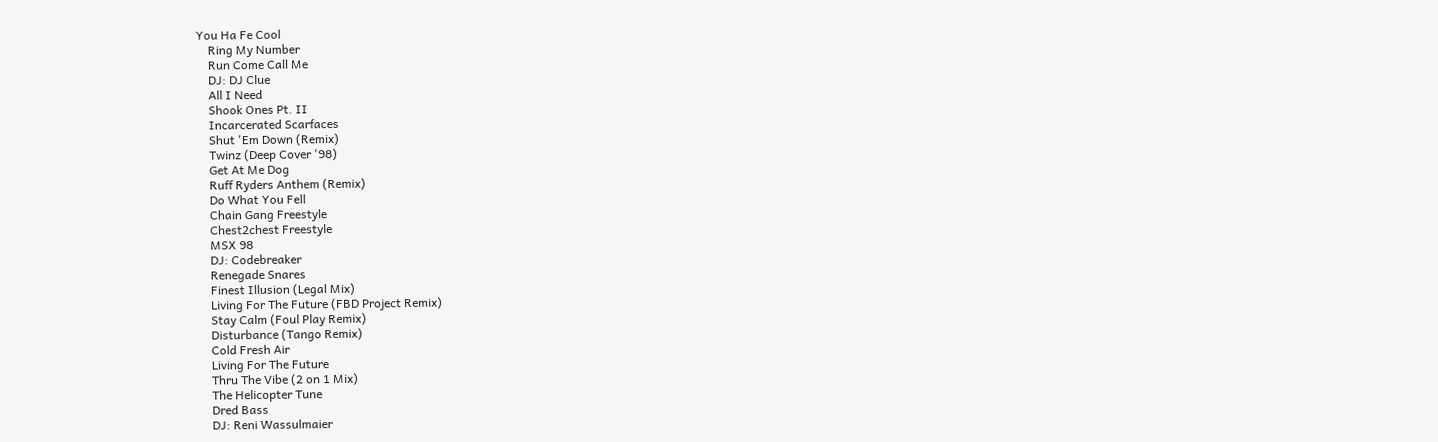You Ha Fe Cool
    Ring My Number
    Run Come Call Me
    DJ: DJ Clue
    All I Need
    Shook Ones Pt. II
    Incarcerated Scarfaces
    Shut 'Em Down (Remix)
    Twinz (Deep Cover '98)
    Get At Me Dog
    Ruff Ryders Anthem (Remix)
    Do What You Fell
    Chain Gang Freestyle
    Chest2chest Freestyle
    MSX 98
    DJ: Codebreaker
    Renegade Snares
    Finest Illusion (Legal Mix)
    Living For The Future (FBD Project Remix)
    Stay Calm (Foul Play Remix)
    Disturbance (Tango Remix)
    Cold Fresh Air
    Living For The Future
    Thru The Vibe (2 on 1 Mix)
    The Helicopter Tune
    Dred Bass
    DJ: Reni Wassulmaier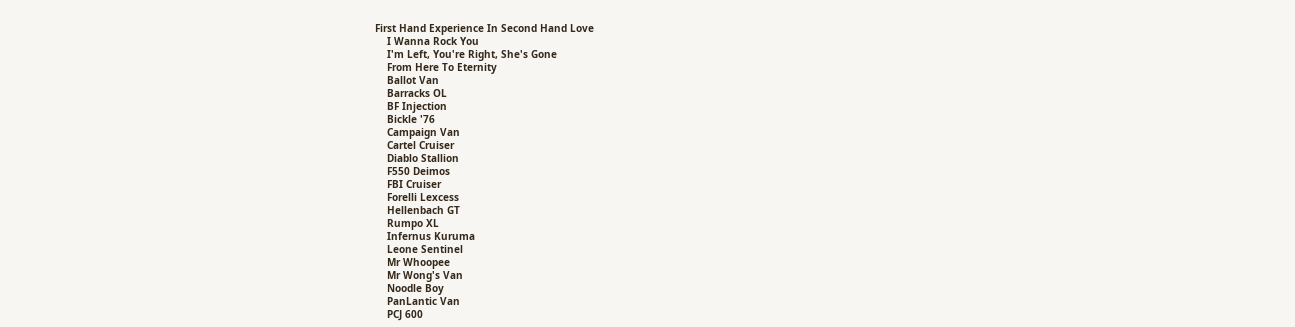First Hand Experience In Second Hand Love
    I Wanna Rock You
    I'm Left, You're Right, She's Gone
    From Here To Eternity
    Ballot Van
    Barracks OL
    BF Injection
    Bickle '76
    Campaign Van
    Cartel Cruiser
    Diablo Stallion
    F550 Deimos
    FBI Cruiser
    Forelli Lexcess
    Hellenbach GT
    Rumpo XL
    Infernus Kuruma
    Leone Sentinel
    Mr Whoopee
    Mr Wong's Van
    Noodle Boy
    PanLantic Van
    PCJ 600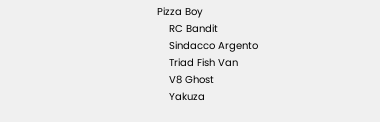Pizza Boy
    RC Bandit
    Sindacco Argento
    Triad Fish Van
    V8 Ghost
    Yakuza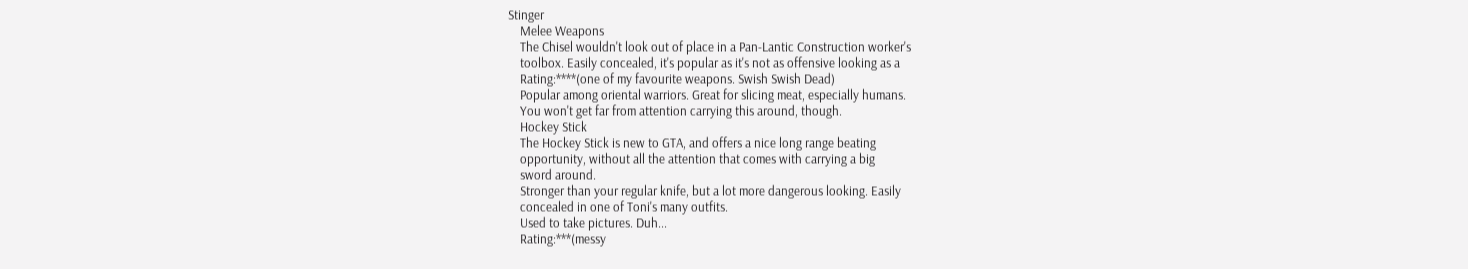Stinger
    Melee Weapons
    The Chisel wouldn't look out of place in a Pan-Lantic Construction worker's
    toolbox. Easily concealed, it's popular as it's not as offensive looking as a
    Rating:****(one of my favourite weapons. Swish Swish Dead)
    Popular among oriental warriors. Great for slicing meat, especially humans.
    You won't get far from attention carrying this around, though.
    Hockey Stick
    The Hockey Stick is new to GTA, and offers a nice long range beating
    opportunity, without all the attention that comes with carrying a big
    sword around.
    Stronger than your regular knife, but a lot more dangerous looking. Easily
    concealed in one of Toni's many outfits.
    Used to take pictures. Duh...
    Rating:***(messy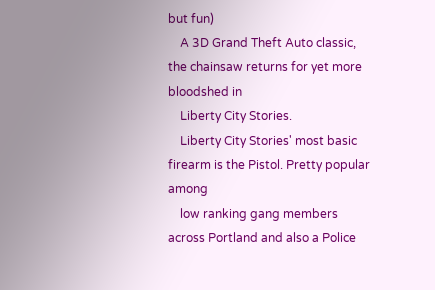but fun)
    A 3D Grand Theft Auto classic, the chainsaw returns for yet more bloodshed in
    Liberty City Stories.
    Liberty City Stories' most basic firearm is the Pistol. Pretty popular among
    low ranking gang members across Portland and also a Police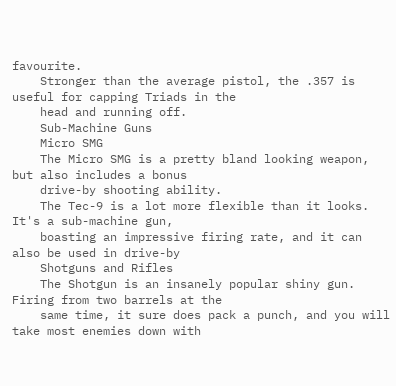favourite.
    Stronger than the average pistol, the .357 is useful for capping Triads in the
    head and running off.
    Sub-Machine Guns
    Micro SMG
    The Micro SMG is a pretty bland looking weapon, but also includes a bonus
    drive-by shooting ability.
    The Tec-9 is a lot more flexible than it looks. It's a sub-machine gun,
    boasting an impressive firing rate, and it can also be used in drive-by
    Shotguns and Rifles
    The Shotgun is an insanely popular shiny gun. Firing from two barrels at the
    same time, it sure does pack a punch, and you will take most enemies down with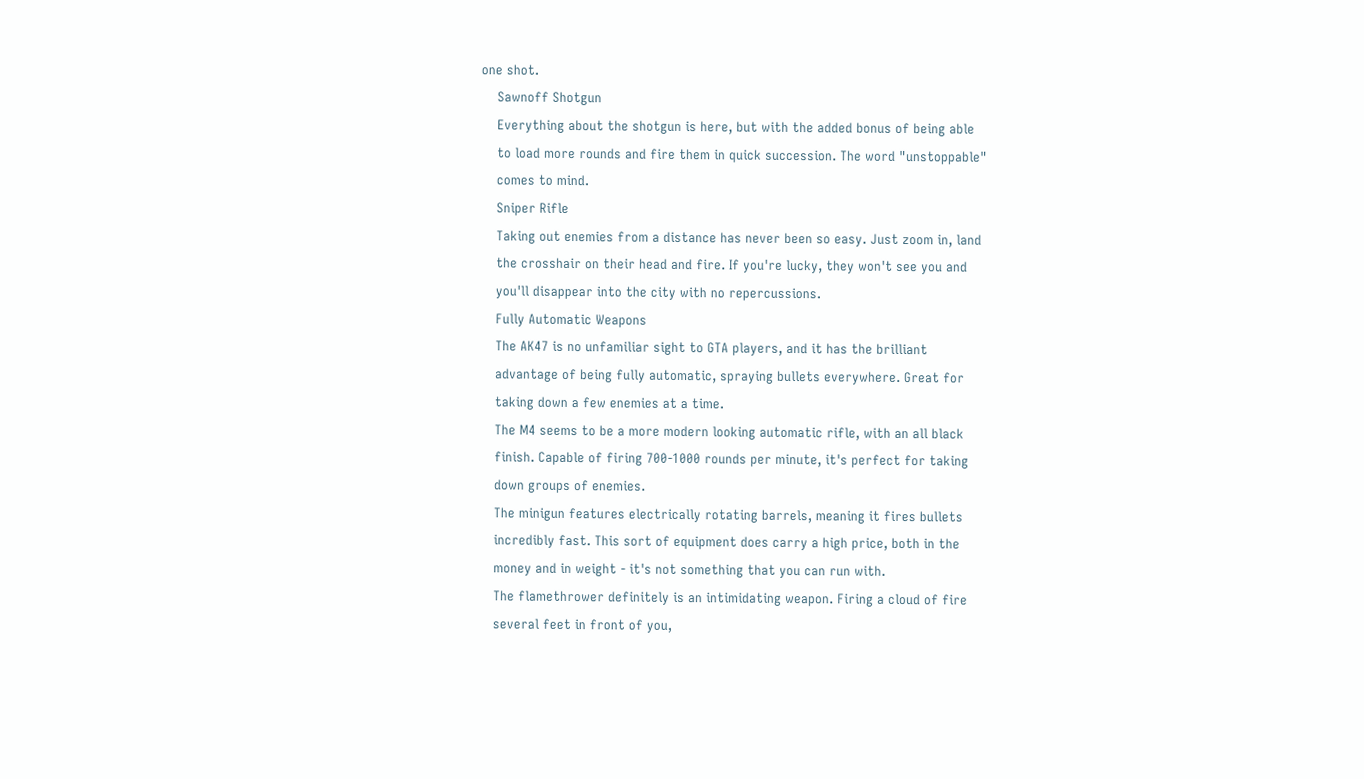one shot.
    Sawnoff Shotgun
    Everything about the shotgun is here, but with the added bonus of being able
    to load more rounds and fire them in quick succession. The word "unstoppable"
    comes to mind.
    Sniper Rifle
    Taking out enemies from a distance has never been so easy. Just zoom in, land
    the crosshair on their head and fire. If you're lucky, they won't see you and
    you'll disappear into the city with no repercussions.
    Fully Automatic Weapons
    The AK47 is no unfamiliar sight to GTA players, and it has the brilliant
    advantage of being fully automatic, spraying bullets everywhere. Great for
    taking down a few enemies at a time.
    The M4 seems to be a more modern looking automatic rifle, with an all black
    finish. Capable of firing 700-1000 rounds per minute, it's perfect for taking
    down groups of enemies.
    The minigun features electrically rotating barrels, meaning it fires bullets
    incredibly fast. This sort of equipment does carry a high price, both in the
    money and in weight - it's not something that you can run with.
    The flamethrower definitely is an intimidating weapon. Firing a cloud of fire
    several feet in front of you,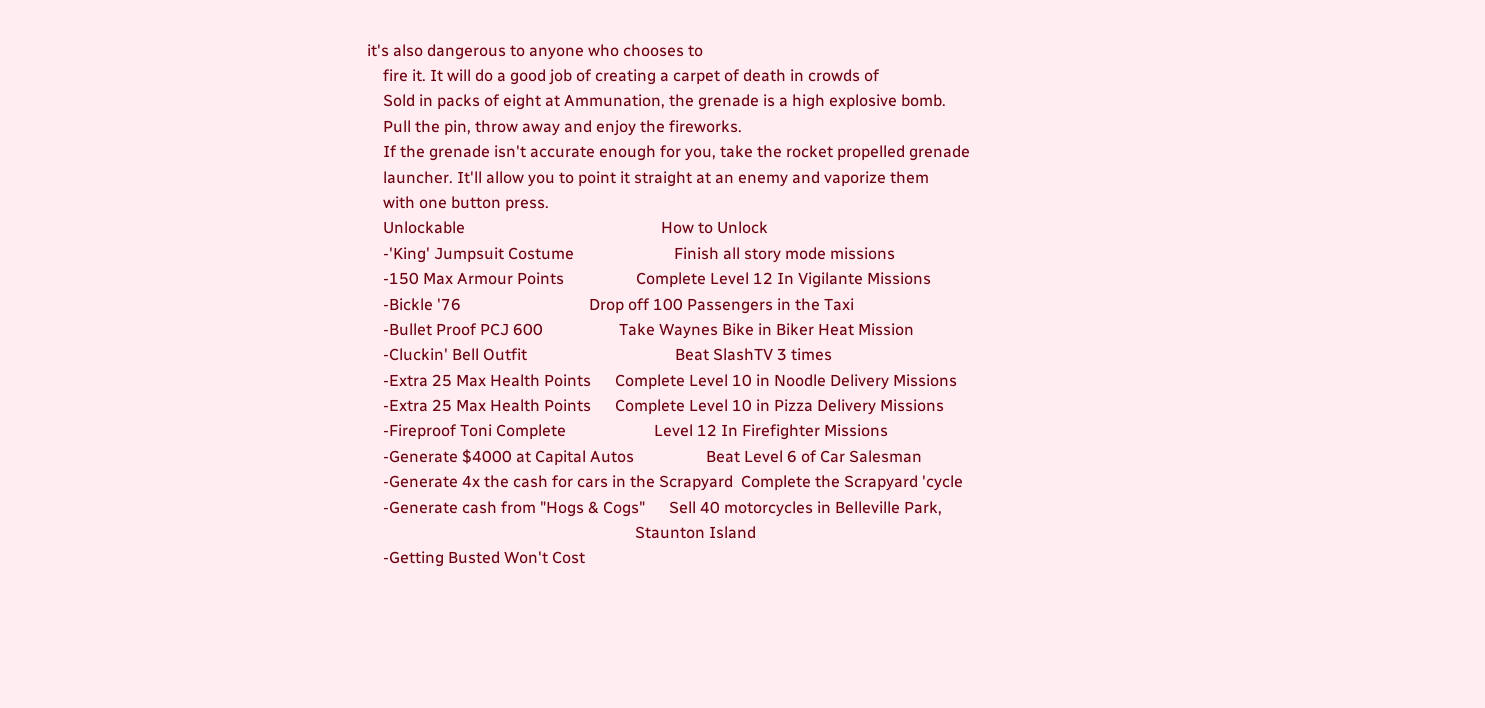it's also dangerous to anyone who chooses to
    fire it. It will do a good job of creating a carpet of death in crowds of
    Sold in packs of eight at Ammunation, the grenade is a high explosive bomb.
    Pull the pin, throw away and enjoy the fireworks.
    If the grenade isn't accurate enough for you, take the rocket propelled grenade
    launcher. It'll allow you to point it straight at an enemy and vaporize them
    with one button press.
    Unlockable                                                 How to Unlock
    -'King' Jumpsuit Costume                         Finish all story mode missions
    -150 Max Armour Points                  Complete Level 12 In Vigilante Missions
    -Bickle '76                                Drop off 100 Passengers in the Taxi
    -Bullet Proof PCJ 600                   Take Waynes Bike in Biker Heat Mission
    -Cluckin' Bell Outfit                                     Beat SlashTV 3 times
    -Extra 25 Max Health Points      Complete Level 10 in Noodle Delivery Missions
    -Extra 25 Max Health Points      Complete Level 10 in Pizza Delivery Missions
    -Fireproof Toni Complete                      Level 12 In Firefighter Missions
    -Generate $4000 at Capital Autos                  Beat Level 6 of Car Salesman
    -Generate 4x the cash for cars in the Scrapyard  Complete the Scrapyard 'cycle
    -Generate cash from "Hogs & Cogs"      Sell 40 motorcycles in Belleville Park,
                                                                   Staunton Island
    -Getting Busted Won't Cost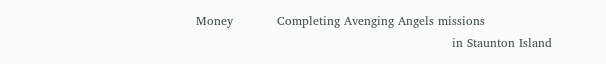Money           Completing Avenging Angels missions
                                                                in Staunton Island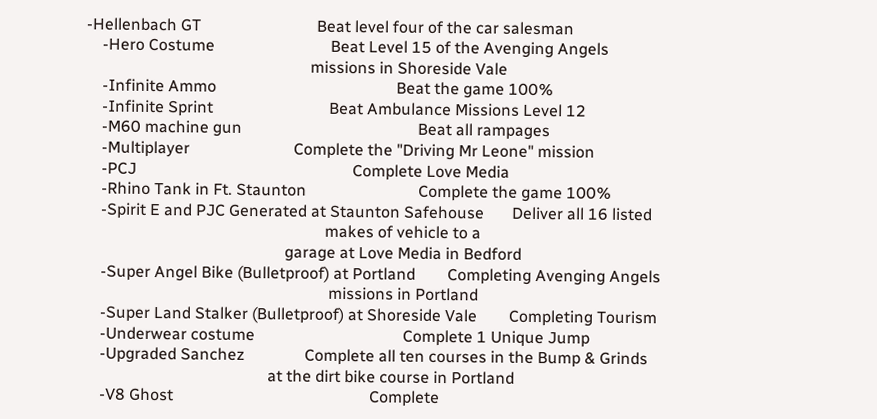-Hellenbach GT                             Beat level four of the car salesman
    -Hero Costume                             Beat Level 15 of the Avenging Angels
                                                        missions in Shoreside Vale
    -Infinite Ammo                                             Beat the game 100%
    -Infinite Sprint                             Beat Ambulance Missions Level 12
    -M60 machine gun                                            Beat all rampages
    -Multiplayer                          Complete the "Driving Mr Leone" mission
    -PCJ                                                      Complete Love Media
    -Rhino Tank in Ft. Staunton                            Complete the game 100%
    -Spirit E and PJC Generated at Staunton Safehouse       Deliver all 16 listed
                                                            makes of vehicle to a
                                                  garage at Love Media in Bedford
    -Super Angel Bike (Bulletproof) at Portland        Completing Avenging Angels
                                                             missions in Portland
    -Super Land Stalker (Bulletproof) at Shoreside Vale        Completing Tourism
    -Underwear costume                                     Complete 1 Unique Jump
    -Upgraded Sanchez               Complete all ten courses in the Bump & Grinds
                                              at the dirt bike course in Portland
    -V8 Ghost                                                 Complete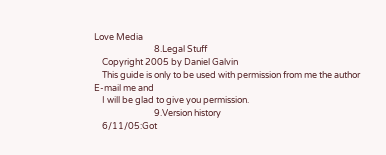Love Media
                              8.Legal Stuff
    Copyright 2005 by Daniel Galvin
    This guide is only to be used with permission from me the author E-mail me and
    I will be glad to give you permission.
                              9.Version history
    6/11/05:Got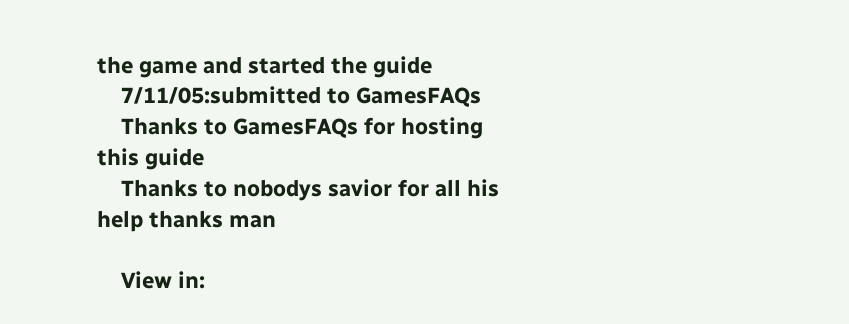the game and started the guide
    7/11/05:submitted to GamesFAQs
    Thanks to GamesFAQs for hosting this guide
    Thanks to nobodys savior for all his help thanks man

    View in: